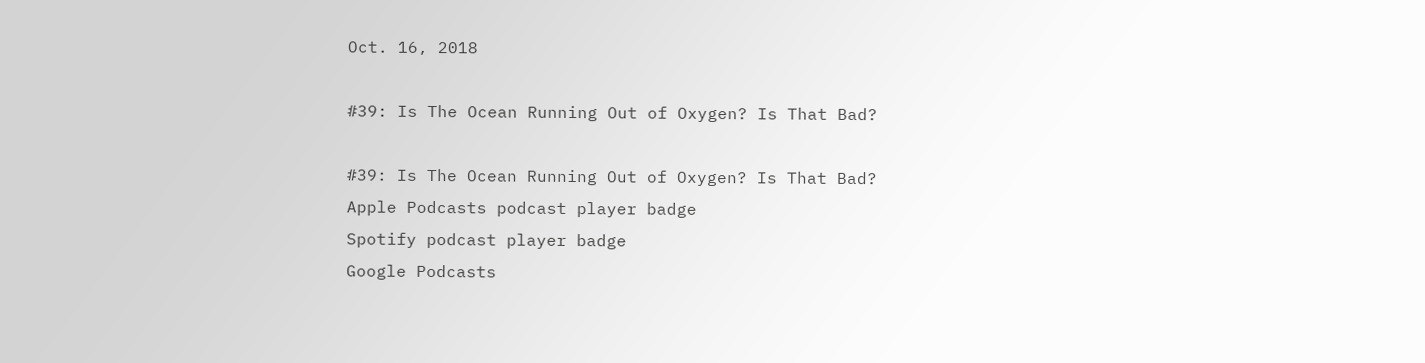Oct. 16, 2018

#39: Is The Ocean Running Out of Oxygen? Is That Bad?

#39: Is The Ocean Running Out of Oxygen? Is That Bad?
Apple Podcasts podcast player badge
Spotify podcast player badge
Google Podcasts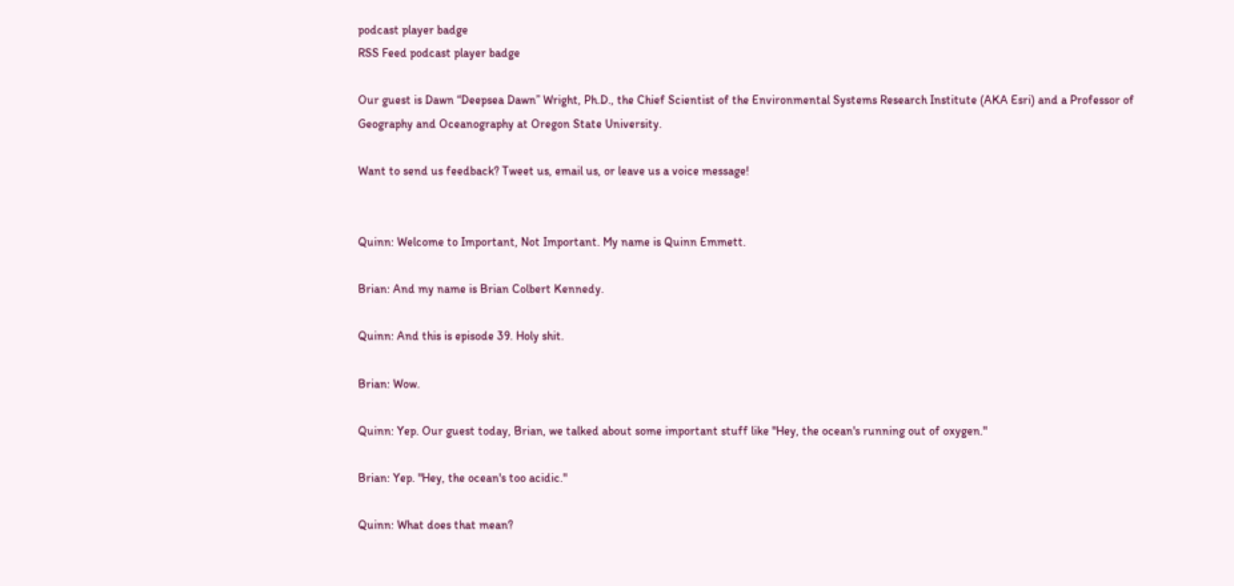podcast player badge
RSS Feed podcast player badge

Our guest is Dawn “Deepsea Dawn” Wright, Ph.D., the Chief Scientist of the Environmental Systems Research Institute (AKA Esri) and a Professor of Geography and Oceanography at Oregon State University.

Want to send us feedback? Tweet us, email us, or leave us a voice message!


Quinn: Welcome to Important, Not Important. My name is Quinn Emmett.

Brian: And my name is Brian Colbert Kennedy.

Quinn: And this is episode 39. Holy shit.

Brian: Wow.

Quinn: Yep. Our guest today, Brian, we talked about some important stuff like "Hey, the ocean's running out of oxygen."

Brian: Yep. "Hey, the ocean's too acidic."

Quinn: What does that mean?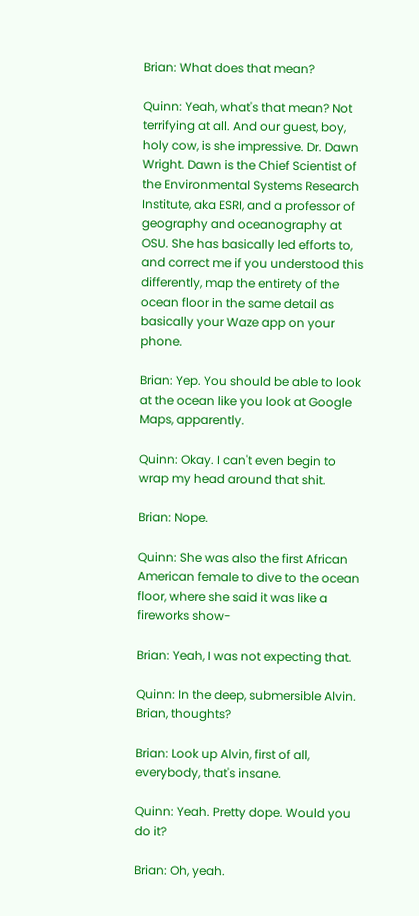Brian: What does that mean?

Quinn: Yeah, what's that mean? Not terrifying at all. And our guest, boy, holy cow, is she impressive. Dr. Dawn Wright. Dawn is the Chief Scientist of the Environmental Systems Research Institute, aka ESRI, and a professor of geography and oceanography at OSU. She has basically led efforts to, and correct me if you understood this differently, map the entirety of the ocean floor in the same detail as basically your Waze app on your phone.

Brian: Yep. You should be able to look at the ocean like you look at Google Maps, apparently.

Quinn: Okay. I can't even begin to wrap my head around that shit.

Brian: Nope.

Quinn: She was also the first African American female to dive to the ocean floor, where she said it was like a fireworks show-

Brian: Yeah, I was not expecting that.

Quinn: In the deep, submersible Alvin. Brian, thoughts?

Brian: Look up Alvin, first of all, everybody, that's insane.

Quinn: Yeah. Pretty dope. Would you do it?

Brian: Oh, yeah.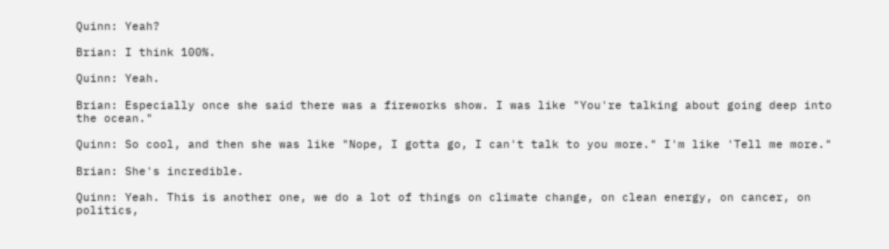Quinn: Yeah?

Brian: I think 100%.

Quinn: Yeah.

Brian: Especially once she said there was a fireworks show. I was like "You're talking about going deep into the ocean."

Quinn: So cool, and then she was like "Nope, I gotta go, I can't talk to you more." I'm like 'Tell me more."

Brian: She's incredible.

Quinn: Yeah. This is another one, we do a lot of things on climate change, on clean energy, on cancer, on politics,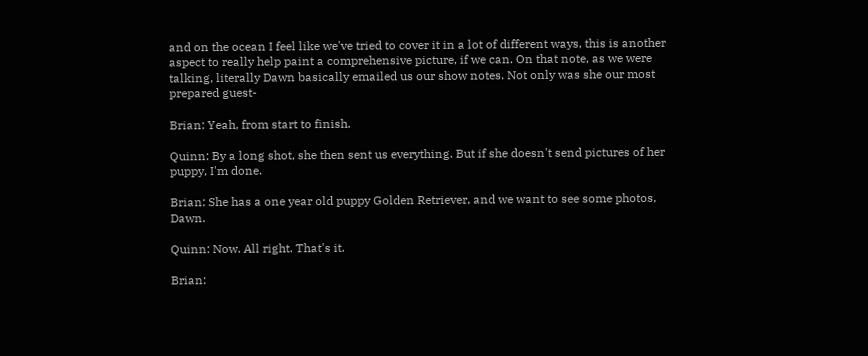and on the ocean I feel like we've tried to cover it in a lot of different ways, this is another aspect to really help paint a comprehensive picture, if we can. On that note, as we were talking, literally Dawn basically emailed us our show notes. Not only was she our most prepared guest-

Brian: Yeah, from start to finish.

Quinn: By a long shot, she then sent us everything. But if she doesn't send pictures of her puppy, I'm done.

Brian: She has a one year old puppy Golden Retriever, and we want to see some photos, Dawn.

Quinn: Now. All right. That's it.

Brian: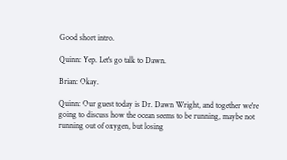Good short intro.

Quinn: Yep. Let's go talk to Dawn.

Brian: Okay.

Quinn: Our guest today is Dr. Dawn Wright, and together we're going to discuss how the ocean seems to be running, maybe not running out of oxygen, but losing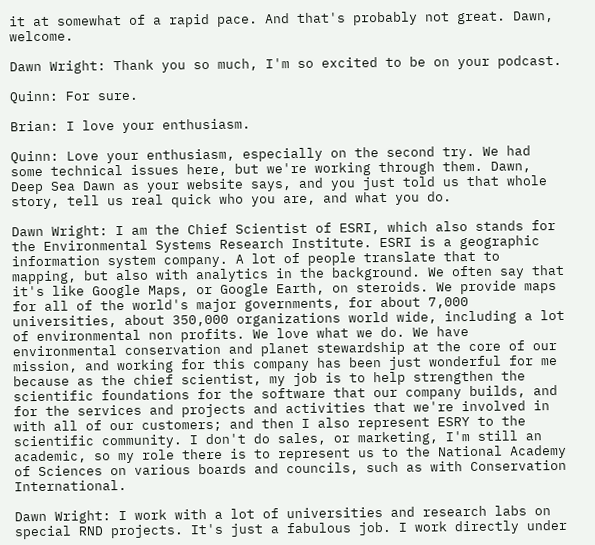it at somewhat of a rapid pace. And that's probably not great. Dawn, welcome.

Dawn Wright: Thank you so much, I'm so excited to be on your podcast.

Quinn: For sure.

Brian: I love your enthusiasm.

Quinn: Love your enthusiasm, especially on the second try. We had some technical issues here, but we're working through them. Dawn, Deep Sea Dawn as your website says, and you just told us that whole story, tell us real quick who you are, and what you do.

Dawn Wright: I am the Chief Scientist of ESRI, which also stands for the Environmental Systems Research Institute. ESRI is a geographic information system company. A lot of people translate that to mapping, but also with analytics in the background. We often say that it's like Google Maps, or Google Earth, on steroids. We provide maps for all of the world's major governments, for about 7,000 universities, about 350,000 organizations world wide, including a lot of environmental non profits. We love what we do. We have environmental conservation and planet stewardship at the core of our mission, and working for this company has been just wonderful for me because as the chief scientist, my job is to help strengthen the scientific foundations for the software that our company builds, and for the services and projects and activities that we're involved in with all of our customers; and then I also represent ESRY to the scientific community. I don't do sales, or marketing, I'm still an academic, so my role there is to represent us to the National Academy of Sciences on various boards and councils, such as with Conservation International.

Dawn Wright: I work with a lot of universities and research labs on special RND projects. It's just a fabulous job. I work directly under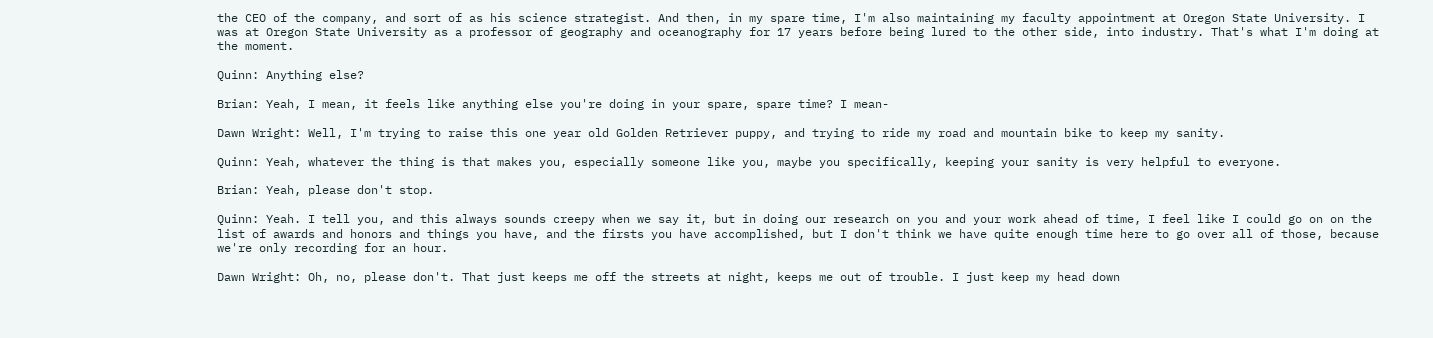the CEO of the company, and sort of as his science strategist. And then, in my spare time, I'm also maintaining my faculty appointment at Oregon State University. I was at Oregon State University as a professor of geography and oceanography for 17 years before being lured to the other side, into industry. That's what I'm doing at the moment.

Quinn: Anything else?

Brian: Yeah, I mean, it feels like anything else you're doing in your spare, spare time? I mean-

Dawn Wright: Well, I'm trying to raise this one year old Golden Retriever puppy, and trying to ride my road and mountain bike to keep my sanity.

Quinn: Yeah, whatever the thing is that makes you, especially someone like you, maybe you specifically, keeping your sanity is very helpful to everyone.

Brian: Yeah, please don't stop.

Quinn: Yeah. I tell you, and this always sounds creepy when we say it, but in doing our research on you and your work ahead of time, I feel like I could go on on the list of awards and honors and things you have, and the firsts you have accomplished, but I don't think we have quite enough time here to go over all of those, because we're only recording for an hour.

Dawn Wright: Oh, no, please don't. That just keeps me off the streets at night, keeps me out of trouble. I just keep my head down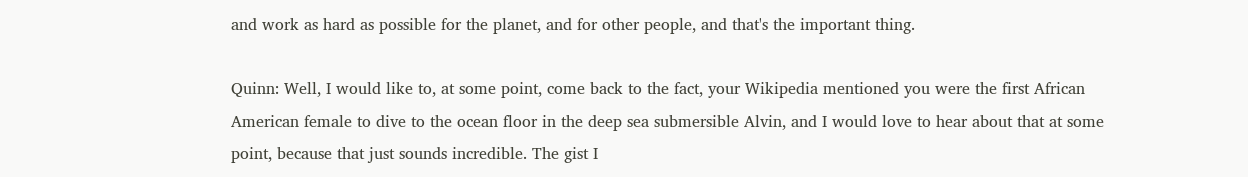and work as hard as possible for the planet, and for other people, and that's the important thing.

Quinn: Well, I would like to, at some point, come back to the fact, your Wikipedia mentioned you were the first African American female to dive to the ocean floor in the deep sea submersible Alvin, and I would love to hear about that at some point, because that just sounds incredible. The gist I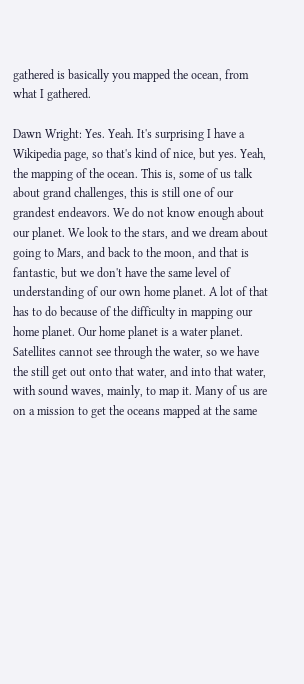gathered is basically you mapped the ocean, from what I gathered.

Dawn Wright: Yes. Yeah. It's surprising I have a Wikipedia page, so that's kind of nice, but yes. Yeah, the mapping of the ocean. This is, some of us talk about grand challenges, this is still one of our grandest endeavors. We do not know enough about our planet. We look to the stars, and we dream about going to Mars, and back to the moon, and that is fantastic, but we don't have the same level of understanding of our own home planet. A lot of that has to do because of the difficulty in mapping our home planet. Our home planet is a water planet. Satellites cannot see through the water, so we have the still get out onto that water, and into that water, with sound waves, mainly, to map it. Many of us are on a mission to get the oceans mapped at the same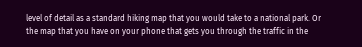level of detail as a standard hiking map that you would take to a national park. Or the map that you have on your phone that gets you through the traffic in the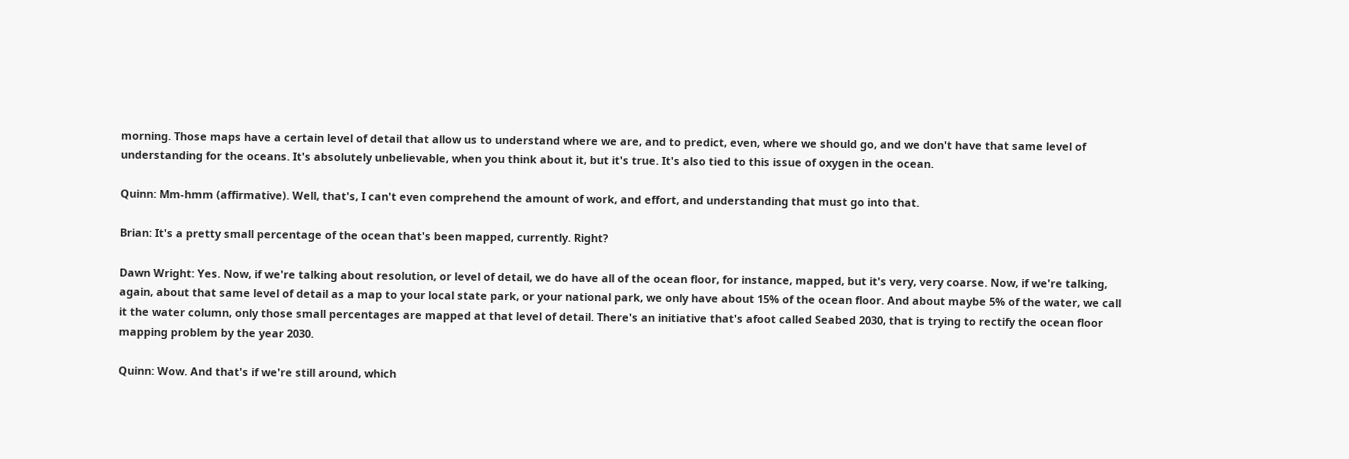morning. Those maps have a certain level of detail that allow us to understand where we are, and to predict, even, where we should go, and we don't have that same level of understanding for the oceans. It's absolutely unbelievable, when you think about it, but it's true. It's also tied to this issue of oxygen in the ocean.

Quinn: Mm-hmm (affirmative). Well, that's, I can't even comprehend the amount of work, and effort, and understanding that must go into that.

Brian: It's a pretty small percentage of the ocean that's been mapped, currently. Right?

Dawn Wright: Yes. Now, if we're talking about resolution, or level of detail, we do have all of the ocean floor, for instance, mapped, but it's very, very coarse. Now, if we're talking, again, about that same level of detail as a map to your local state park, or your national park, we only have about 15% of the ocean floor. And about maybe 5% of the water, we call it the water column, only those small percentages are mapped at that level of detail. There's an initiative that's afoot called Seabed 2030, that is trying to rectify the ocean floor mapping problem by the year 2030.

Quinn: Wow. And that's if we're still around, which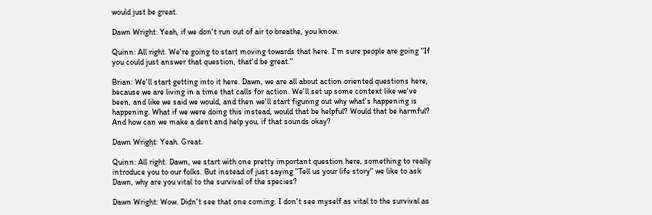would just be great.

Dawn Wright: Yeah, if we don't run out of air to breathe, you know.

Quinn: All right. We're going to start moving towards that here. I'm sure people are going "If you could just answer that question, that'd be great."

Brian: We'll start getting into it here. Dawn, we are all about action oriented questions here, because we are living in a time that calls for action. We'll set up some context like we've been, and like we said we would, and then we'll start figuring out why what's happening is happening. What if we were doing this instead, would that be helpful? Would that be harmful? And how can we make a dent and help you, if that sounds okay?

Dawn Wright: Yeah. Great.

Quinn: All right. Dawn, we start with one pretty important question here, something to really introduce you to our folks. But instead of just saying "Tell us your life story" we like to ask Dawn, why are you vital to the survival of the species?

Dawn Wright: Wow. Didn't see that one coming. I don't see myself as vital to the survival as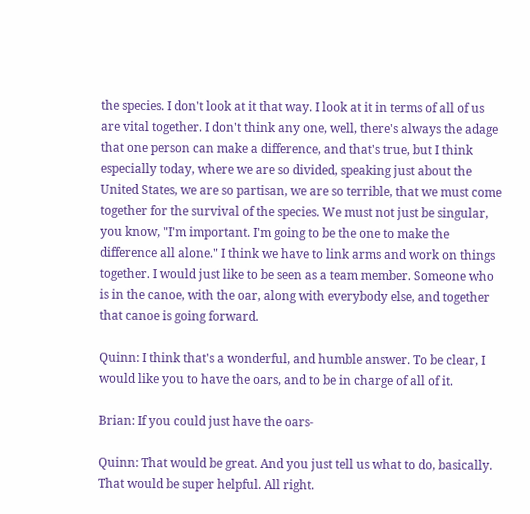the species. I don't look at it that way. I look at it in terms of all of us are vital together. I don't think any one, well, there's always the adage that one person can make a difference, and that's true, but I think especially today, where we are so divided, speaking just about the United States, we are so partisan, we are so terrible, that we must come together for the survival of the species. We must not just be singular, you know, "I'm important. I'm going to be the one to make the difference all alone." I think we have to link arms and work on things together. I would just like to be seen as a team member. Someone who is in the canoe, with the oar, along with everybody else, and together that canoe is going forward.

Quinn: I think that's a wonderful, and humble answer. To be clear, I would like you to have the oars, and to be in charge of all of it.

Brian: If you could just have the oars-

Quinn: That would be great. And you just tell us what to do, basically. That would be super helpful. All right.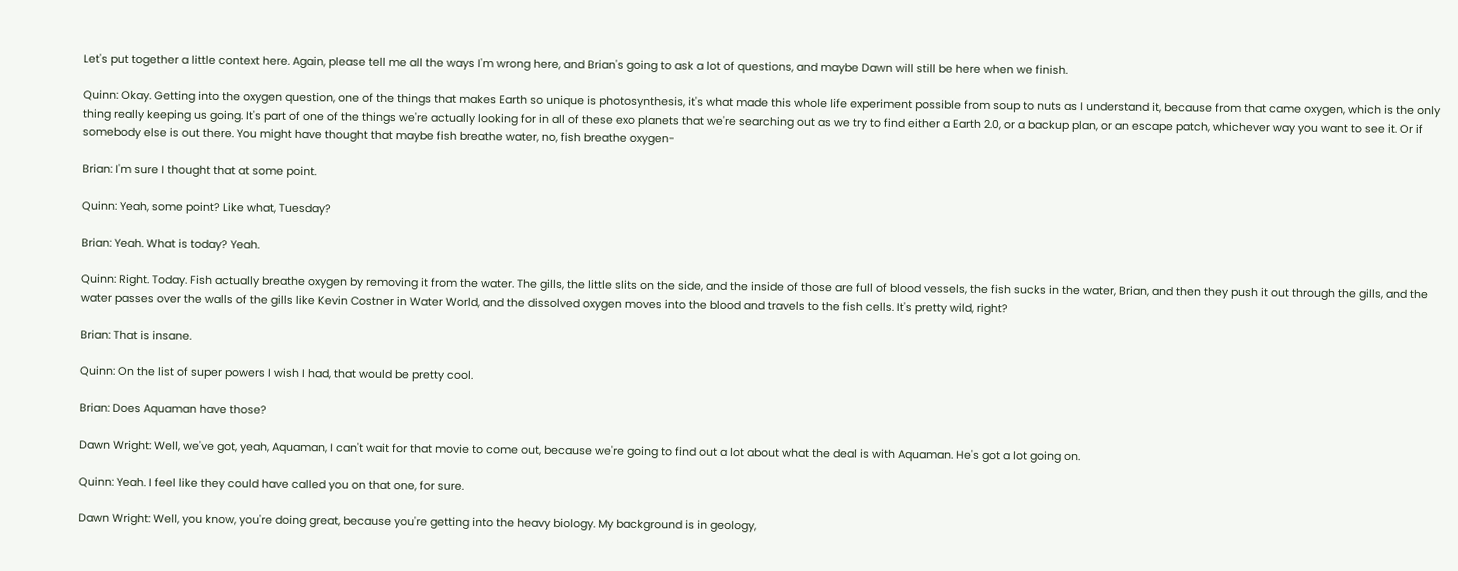Let's put together a little context here. Again, please tell me all the ways I'm wrong here, and Brian's going to ask a lot of questions, and maybe Dawn will still be here when we finish.

Quinn: Okay. Getting into the oxygen question, one of the things that makes Earth so unique is photosynthesis, it's what made this whole life experiment possible from soup to nuts as I understand it, because from that came oxygen, which is the only thing really keeping us going. It's part of one of the things we're actually looking for in all of these exo planets that we're searching out as we try to find either a Earth 2.0, or a backup plan, or an escape patch, whichever way you want to see it. Or if somebody else is out there. You might have thought that maybe fish breathe water, no, fish breathe oxygen-

Brian: I'm sure I thought that at some point.

Quinn: Yeah, some point? Like what, Tuesday?

Brian: Yeah. What is today? Yeah.

Quinn: Right. Today. Fish actually breathe oxygen by removing it from the water. The gills, the little slits on the side, and the inside of those are full of blood vessels, the fish sucks in the water, Brian, and then they push it out through the gills, and the water passes over the walls of the gills like Kevin Costner in Water World, and the dissolved oxygen moves into the blood and travels to the fish cells. It's pretty wild, right?

Brian: That is insane.

Quinn: On the list of super powers I wish I had, that would be pretty cool.

Brian: Does Aquaman have those?

Dawn Wright: Well, we've got, yeah, Aquaman, I can't wait for that movie to come out, because we're going to find out a lot about what the deal is with Aquaman. He's got a lot going on.

Quinn: Yeah. I feel like they could have called you on that one, for sure.

Dawn Wright: Well, you know, you're doing great, because you're getting into the heavy biology. My background is in geology,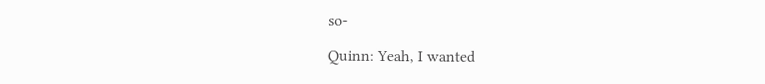so-

Quinn: Yeah, I wanted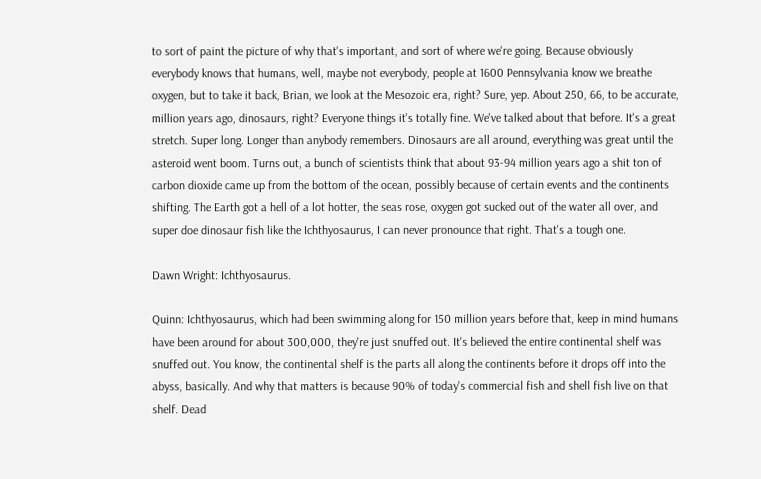to sort of paint the picture of why that's important, and sort of where we're going. Because obviously everybody knows that humans, well, maybe not everybody, people at 1600 Pennsylvania know we breathe oxygen, but to take it back, Brian, we look at the Mesozoic era, right? Sure, yep. About 250, 66, to be accurate, million years ago, dinosaurs, right? Everyone things it's totally fine. We've talked about that before. It's a great stretch. Super long. Longer than anybody remembers. Dinosaurs are all around, everything was great until the asteroid went boom. Turns out, a bunch of scientists think that about 93-94 million years ago a shit ton of carbon dioxide came up from the bottom of the ocean, possibly because of certain events and the continents shifting. The Earth got a hell of a lot hotter, the seas rose, oxygen got sucked out of the water all over, and super doe dinosaur fish like the Ichthyosaurus, I can never pronounce that right. That's a tough one.

Dawn Wright: Ichthyosaurus.

Quinn: Ichthyosaurus, which had been swimming along for 150 million years before that, keep in mind humans have been around for about 300,000, they're just snuffed out. It's believed the entire continental shelf was snuffed out. You know, the continental shelf is the parts all along the continents before it drops off into the abyss, basically. And why that matters is because 90% of today's commercial fish and shell fish live on that shelf. Dead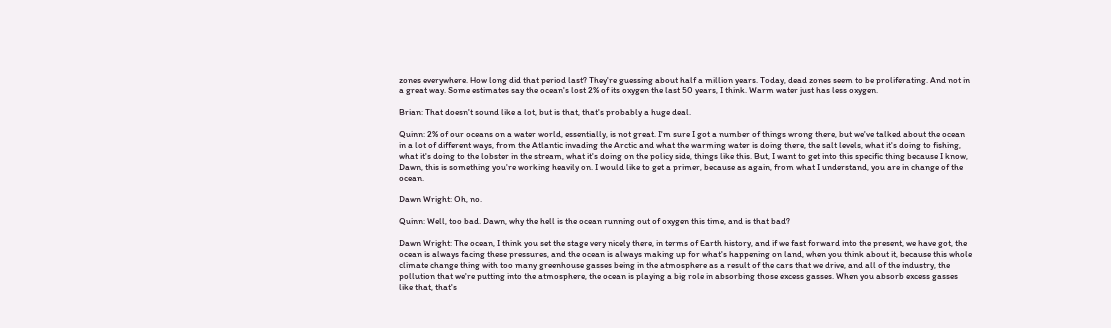zones everywhere. How long did that period last? They're guessing about half a million years. Today, dead zones seem to be proliferating. And not in a great way. Some estimates say the ocean's lost 2% of its oxygen the last 50 years, I think. Warm water just has less oxygen.

Brian: That doesn't sound like a lot, but is that, that's probably a huge deal.

Quinn: 2% of our oceans on a water world, essentially, is not great. I'm sure I got a number of things wrong there, but we've talked about the ocean in a lot of different ways, from the Atlantic invading the Arctic and what the warming water is doing there, the salt levels, what it's doing to fishing, what it's doing to the lobster in the stream, what it's doing on the policy side, things like this. But, I want to get into this specific thing because I know, Dawn, this is something you're working heavily on. I would like to get a primer, because as again, from what I understand, you are in change of the ocean.

Dawn Wright: Oh, no.

Quinn: Well, too bad. Dawn, why the hell is the ocean running out of oxygen this time, and is that bad?

Dawn Wright: The ocean, I think you set the stage very nicely there, in terms of Earth history, and if we fast forward into the present, we have got, the ocean is always facing these pressures, and the ocean is always making up for what's happening on land, when you think about it, because this whole climate change thing with too many greenhouse gasses being in the atmosphere as a result of the cars that we drive, and all of the industry, the pollution that we're putting into the atmosphere, the ocean is playing a big role in absorbing those excess gasses. When you absorb excess gasses like that, that's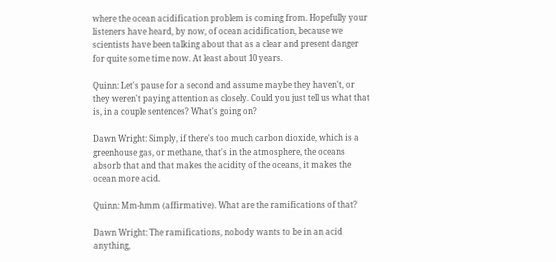where the ocean acidification problem is coming from. Hopefully your listeners have heard, by now, of ocean acidification, because we scientists have been talking about that as a clear and present danger for quite some time now. At least about 10 years.

Quinn: Let's pause for a second and assume maybe they haven't, or they weren't paying attention as closely. Could you just tell us what that is, in a couple sentences? What's going on?

Dawn Wright: Simply, if there's too much carbon dioxide, which is a greenhouse gas, or methane, that's in the atmosphere, the oceans absorb that and that makes the acidity of the oceans, it makes the ocean more acid.

Quinn: Mm-hmm (affirmative). What are the ramifications of that?

Dawn Wright: The ramifications, nobody wants to be in an acid anything,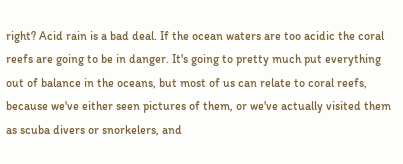right? Acid rain is a bad deal. If the ocean waters are too acidic the coral reefs are going to be in danger. It's going to pretty much put everything out of balance in the oceans, but most of us can relate to coral reefs, because we've either seen pictures of them, or we've actually visited them as scuba divers or snorkelers, and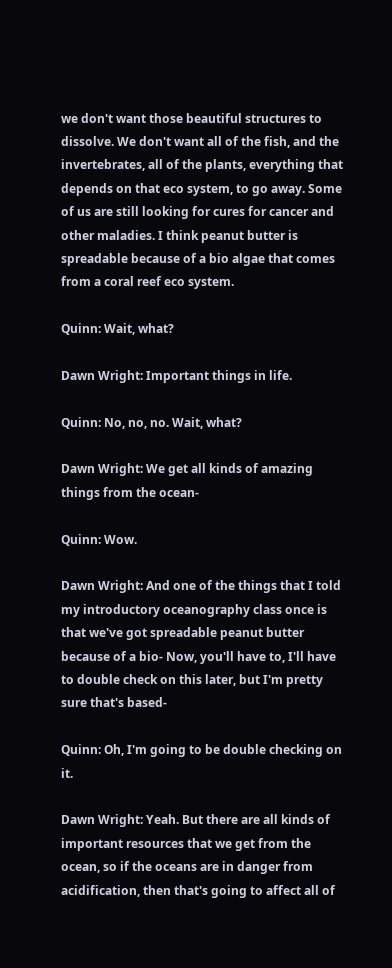we don't want those beautiful structures to dissolve. We don't want all of the fish, and the invertebrates, all of the plants, everything that depends on that eco system, to go away. Some of us are still looking for cures for cancer and other maladies. I think peanut butter is spreadable because of a bio algae that comes from a coral reef eco system.

Quinn: Wait, what?

Dawn Wright: Important things in life.

Quinn: No, no, no. Wait, what?

Dawn Wright: We get all kinds of amazing things from the ocean-

Quinn: Wow.

Dawn Wright: And one of the things that I told my introductory oceanography class once is that we've got spreadable peanut butter because of a bio- Now, you'll have to, I'll have to double check on this later, but I'm pretty sure that's based-

Quinn: Oh, I'm going to be double checking on it.

Dawn Wright: Yeah. But there are all kinds of important resources that we get from the ocean, so if the oceans are in danger from acidification, then that's going to affect all of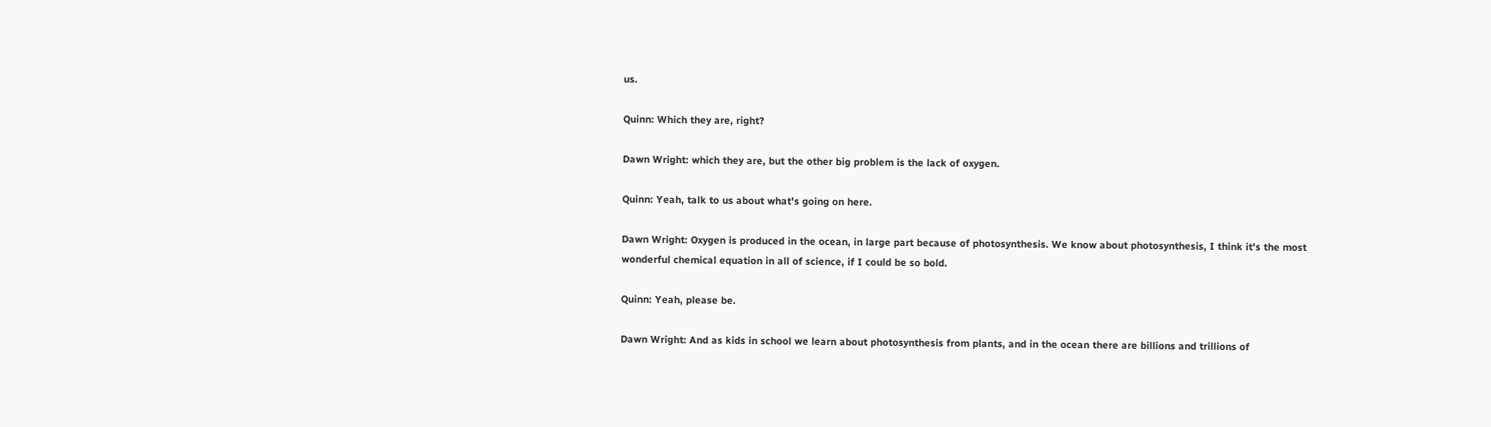us.

Quinn: Which they are, right?

Dawn Wright: which they are, but the other big problem is the lack of oxygen.

Quinn: Yeah, talk to us about what's going on here.

Dawn Wright: Oxygen is produced in the ocean, in large part because of photosynthesis. We know about photosynthesis, I think it's the most wonderful chemical equation in all of science, if I could be so bold.

Quinn: Yeah, please be.

Dawn Wright: And as kids in school we learn about photosynthesis from plants, and in the ocean there are billions and trillions of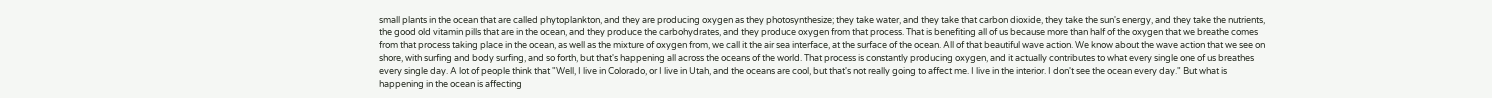small plants in the ocean that are called phytoplankton, and they are producing oxygen as they photosynthesize; they take water, and they take that carbon dioxide, they take the sun's energy, and they take the nutrients, the good old vitamin pills that are in the ocean, and they produce the carbohydrates, and they produce oxygen from that process. That is benefiting all of us because more than half of the oxygen that we breathe comes from that process taking place in the ocean, as well as the mixture of oxygen from, we call it the air sea interface, at the surface of the ocean. All of that beautiful wave action. We know about the wave action that we see on shore, with surfing and body surfing, and so forth, but that's happening all across the oceans of the world. That process is constantly producing oxygen, and it actually contributes to what every single one of us breathes every single day. A lot of people think that "Well, I live in Colorado, or I live in Utah, and the oceans are cool, but that's not really going to affect me. I live in the interior. I don't see the ocean every day." But what is happening in the ocean is affecting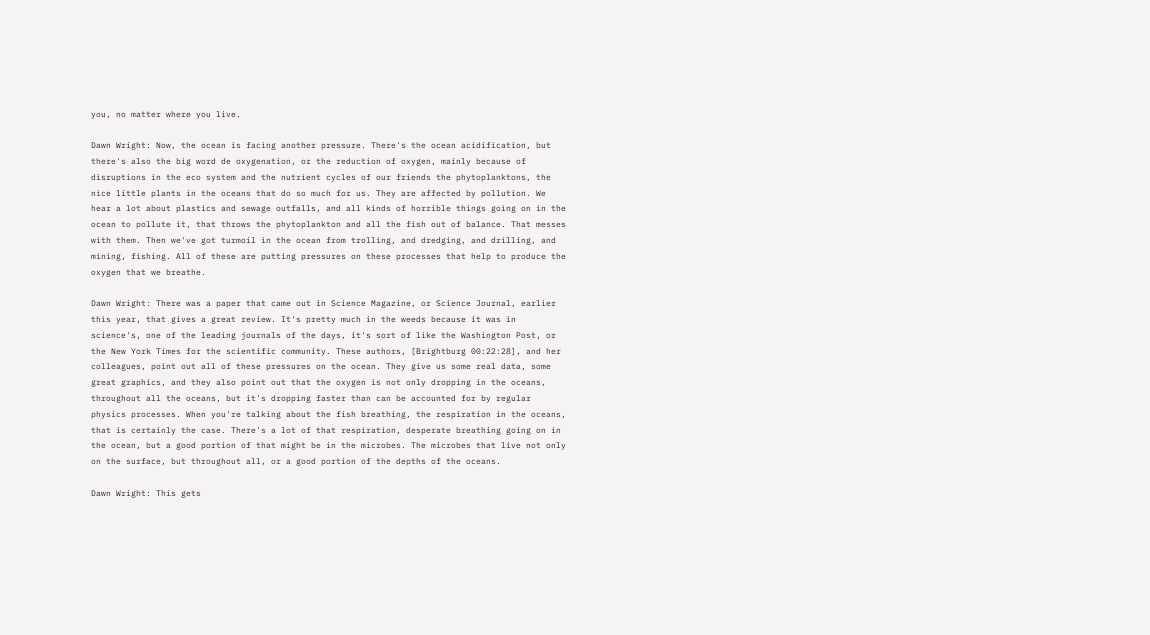you, no matter where you live.

Dawn Wright: Now, the ocean is facing another pressure. There's the ocean acidification, but there's also the big word de oxygenation, or the reduction of oxygen, mainly because of disruptions in the eco system and the nutrient cycles of our friends the phytoplanktons, the nice little plants in the oceans that do so much for us. They are affected by pollution. We hear a lot about plastics and sewage outfalls, and all kinds of horrible things going on in the ocean to pollute it, that throws the phytoplankton and all the fish out of balance. That messes with them. Then we've got turmoil in the ocean from trolling, and dredging, and drilling, and mining, fishing. All of these are putting pressures on these processes that help to produce the oxygen that we breathe.

Dawn Wright: There was a paper that came out in Science Magazine, or Science Journal, earlier this year, that gives a great review. It's pretty much in the weeds because it was in science's, one of the leading journals of the days, it's sort of like the Washington Post, or the New York Times for the scientific community. These authors, [Brightburg 00:22:28], and her colleagues, point out all of these pressures on the ocean. They give us some real data, some great graphics, and they also point out that the oxygen is not only dropping in the oceans, throughout all the oceans, but it's dropping faster than can be accounted for by regular physics processes. When you're talking about the fish breathing, the respiration in the oceans, that is certainly the case. There's a lot of that respiration, desperate breathing going on in the ocean, but a good portion of that might be in the microbes. The microbes that live not only on the surface, but throughout all, or a good portion of the depths of the oceans.

Dawn Wright: This gets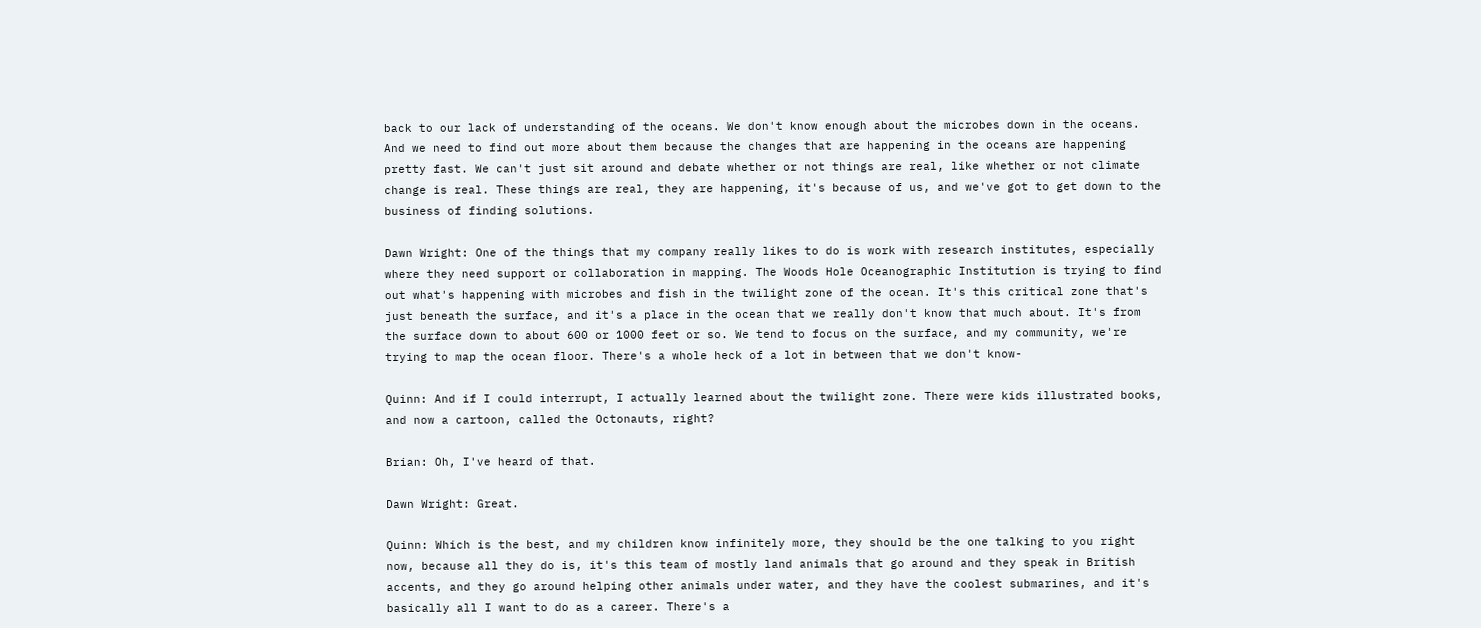back to our lack of understanding of the oceans. We don't know enough about the microbes down in the oceans. And we need to find out more about them because the changes that are happening in the oceans are happening pretty fast. We can't just sit around and debate whether or not things are real, like whether or not climate change is real. These things are real, they are happening, it's because of us, and we've got to get down to the business of finding solutions.

Dawn Wright: One of the things that my company really likes to do is work with research institutes, especially where they need support or collaboration in mapping. The Woods Hole Oceanographic Institution is trying to find out what's happening with microbes and fish in the twilight zone of the ocean. It's this critical zone that's just beneath the surface, and it's a place in the ocean that we really don't know that much about. It's from the surface down to about 600 or 1000 feet or so. We tend to focus on the surface, and my community, we're trying to map the ocean floor. There's a whole heck of a lot in between that we don't know-

Quinn: And if I could interrupt, I actually learned about the twilight zone. There were kids illustrated books, and now a cartoon, called the Octonauts, right?

Brian: Oh, I've heard of that.

Dawn Wright: Great.

Quinn: Which is the best, and my children know infinitely more, they should be the one talking to you right now, because all they do is, it's this team of mostly land animals that go around and they speak in British accents, and they go around helping other animals under water, and they have the coolest submarines, and it's basically all I want to do as a career. There's a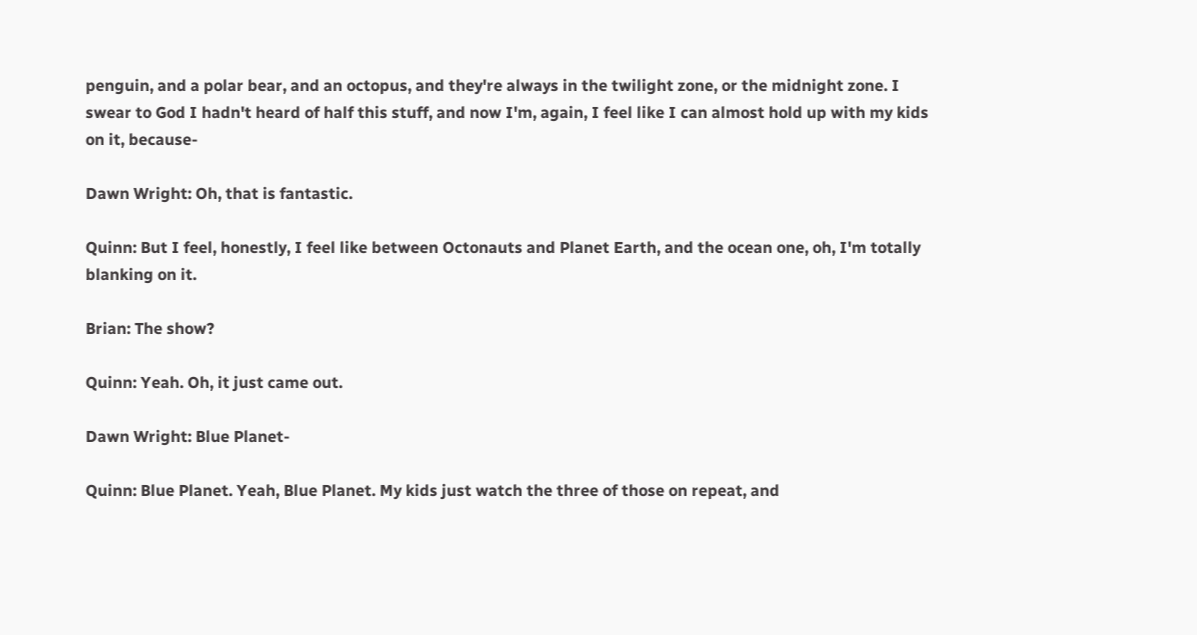penguin, and a polar bear, and an octopus, and they're always in the twilight zone, or the midnight zone. I swear to God I hadn't heard of half this stuff, and now I'm, again, I feel like I can almost hold up with my kids on it, because-

Dawn Wright: Oh, that is fantastic.

Quinn: But I feel, honestly, I feel like between Octonauts and Planet Earth, and the ocean one, oh, I'm totally blanking on it.

Brian: The show?

Quinn: Yeah. Oh, it just came out.

Dawn Wright: Blue Planet-

Quinn: Blue Planet. Yeah, Blue Planet. My kids just watch the three of those on repeat, and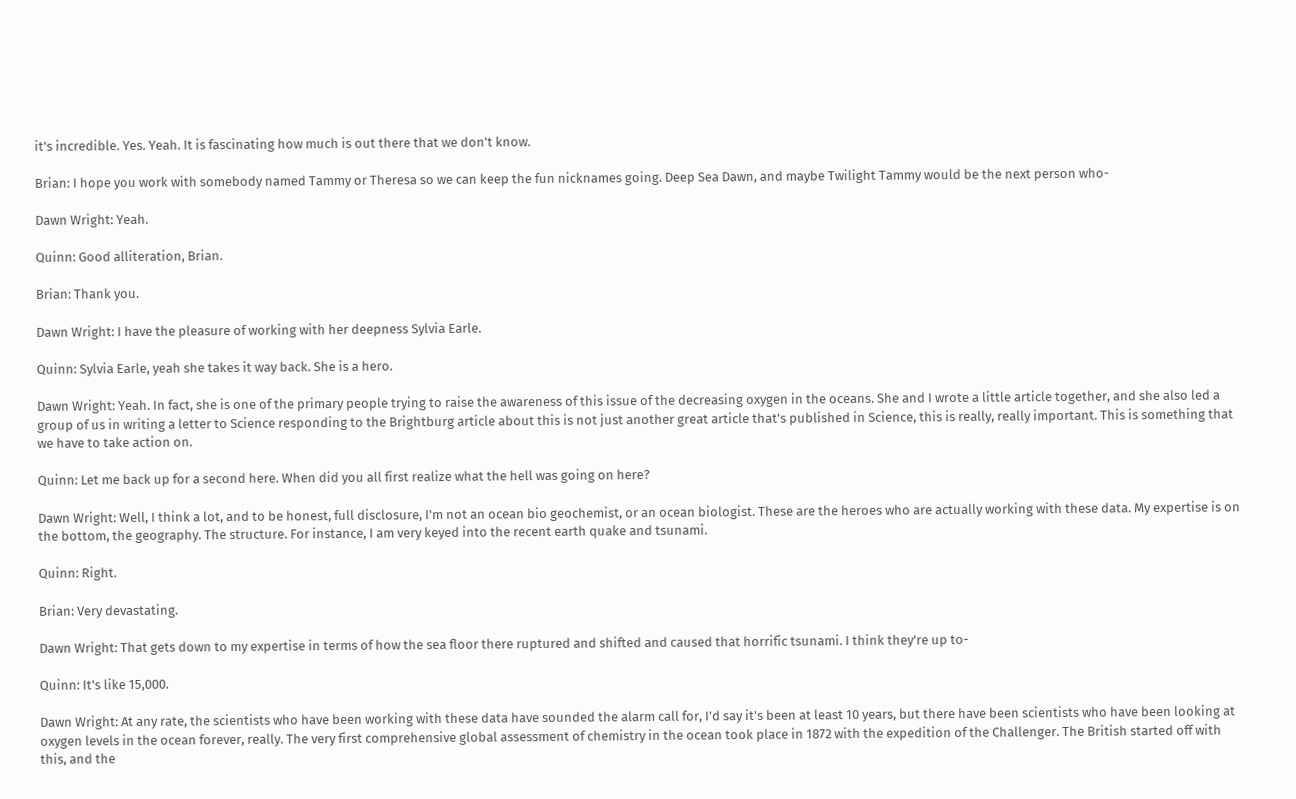it's incredible. Yes. Yeah. It is fascinating how much is out there that we don't know.

Brian: I hope you work with somebody named Tammy or Theresa so we can keep the fun nicknames going. Deep Sea Dawn, and maybe Twilight Tammy would be the next person who-

Dawn Wright: Yeah.

Quinn: Good alliteration, Brian.

Brian: Thank you.

Dawn Wright: I have the pleasure of working with her deepness Sylvia Earle.

Quinn: Sylvia Earle, yeah she takes it way back. She is a hero.

Dawn Wright: Yeah. In fact, she is one of the primary people trying to raise the awareness of this issue of the decreasing oxygen in the oceans. She and I wrote a little article together, and she also led a group of us in writing a letter to Science responding to the Brightburg article about this is not just another great article that's published in Science, this is really, really important. This is something that we have to take action on.

Quinn: Let me back up for a second here. When did you all first realize what the hell was going on here?

Dawn Wright: Well, I think a lot, and to be honest, full disclosure, I'm not an ocean bio geochemist, or an ocean biologist. These are the heroes who are actually working with these data. My expertise is on the bottom, the geography. The structure. For instance, I am very keyed into the recent earth quake and tsunami.

Quinn: Right.

Brian: Very devastating.

Dawn Wright: That gets down to my expertise in terms of how the sea floor there ruptured and shifted and caused that horrific tsunami. I think they're up to-

Quinn: It's like 15,000.

Dawn Wright: At any rate, the scientists who have been working with these data have sounded the alarm call for, I'd say it's been at least 10 years, but there have been scientists who have been looking at oxygen levels in the ocean forever, really. The very first comprehensive global assessment of chemistry in the ocean took place in 1872 with the expedition of the Challenger. The British started off with this, and the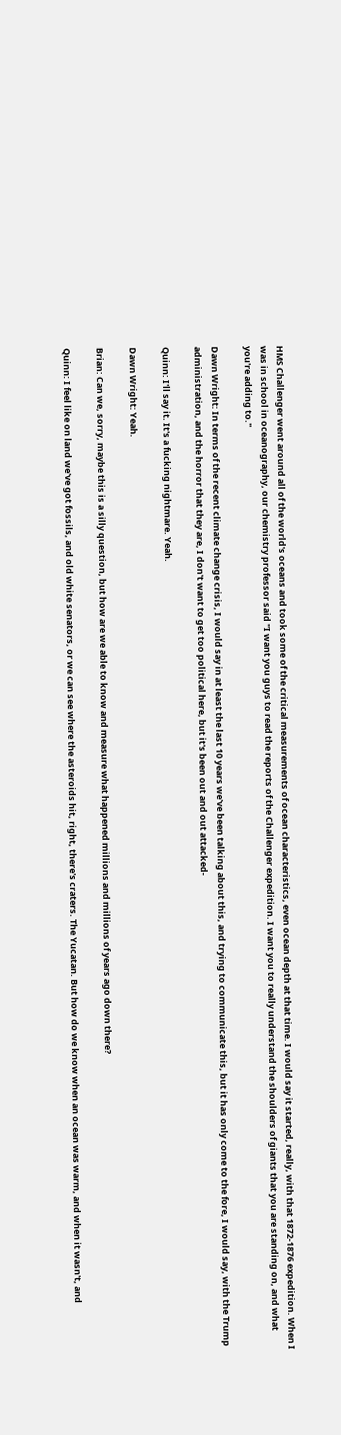HMS Challenger went around all of the world's oceans and took some of the critical measurements of ocean characteristics, even ocean depth at that time. I would say it started, really, with that 1872-1876 expedition. When I was in school in oceanography, our chemistry professor said "I want you guys to read the reports of the Challenger expedition. I want you to really understand the shoulders of giants that you are standing on, and what you're adding to."

Dawn Wright: In terms of the recent climate change crisis, I would say in at least the last 10 years we've been talking about this, and trying to communicate this, but it has only come to the fore, I would say, with the Trump administration, and the horror that they are, I don't want to get too political here, but it's been out and out attacked-

Quinn: I'll say it. It's a fucking nightmare. Yeah.

Dawn Wright: Yeah.

Brian: Can we, sorry, maybe this is a silly question, but how are we able to know and measure what happened millions and millions of years ago down there?

Quinn: I feel like on land we've got fossils, and old white senators, or we can see where the asteroids hit, right, there's craters. The Yucatan. But how do we know when an ocean was warm, and when it wasn't, and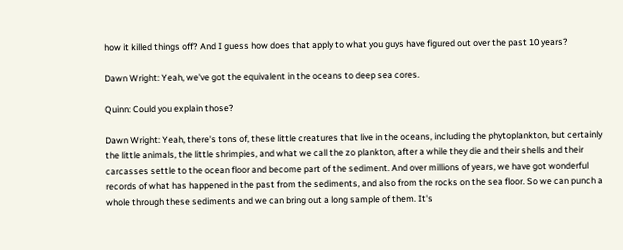how it killed things off? And I guess how does that apply to what you guys have figured out over the past 10 years?

Dawn Wright: Yeah, we've got the equivalent in the oceans to deep sea cores.

Quinn: Could you explain those?

Dawn Wright: Yeah, there's tons of, these little creatures that live in the oceans, including the phytoplankton, but certainly the little animals, the little shrimpies, and what we call the zo plankton, after a while they die and their shells and their carcasses settle to the ocean floor and become part of the sediment. And over millions of years, we have got wonderful records of what has happened in the past from the sediments, and also from the rocks on the sea floor. So we can punch a whole through these sediments and we can bring out a long sample of them. It's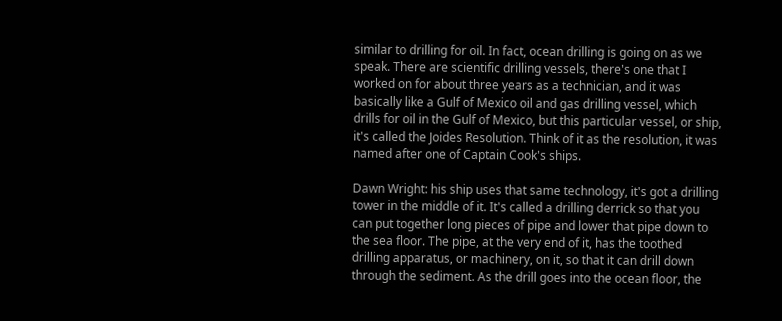similar to drilling for oil. In fact, ocean drilling is going on as we speak. There are scientific drilling vessels, there's one that I worked on for about three years as a technician, and it was basically like a Gulf of Mexico oil and gas drilling vessel, which drills for oil in the Gulf of Mexico, but this particular vessel, or ship, it's called the Joides Resolution. Think of it as the resolution, it was named after one of Captain Cook's ships.

Dawn Wright: his ship uses that same technology, it's got a drilling tower in the middle of it. It's called a drilling derrick so that you can put together long pieces of pipe and lower that pipe down to the sea floor. The pipe, at the very end of it, has the toothed drilling apparatus, or machinery, on it, so that it can drill down through the sediment. As the drill goes into the ocean floor, the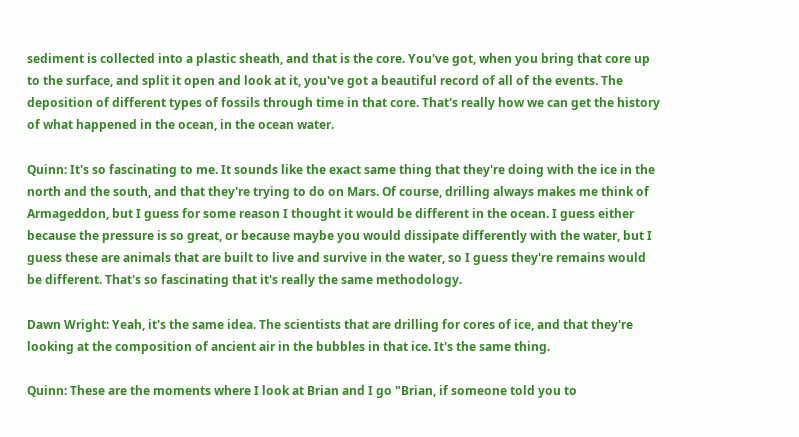sediment is collected into a plastic sheath, and that is the core. You've got, when you bring that core up to the surface, and split it open and look at it, you've got a beautiful record of all of the events. The deposition of different types of fossils through time in that core. That's really how we can get the history of what happened in the ocean, in the ocean water.

Quinn: It's so fascinating to me. It sounds like the exact same thing that they're doing with the ice in the north and the south, and that they're trying to do on Mars. Of course, drilling always makes me think of Armageddon, but I guess for some reason I thought it would be different in the ocean. I guess either because the pressure is so great, or because maybe you would dissipate differently with the water, but I guess these are animals that are built to live and survive in the water, so I guess they're remains would be different. That's so fascinating that it's really the same methodology.

Dawn Wright: Yeah, it's the same idea. The scientists that are drilling for cores of ice, and that they're looking at the composition of ancient air in the bubbles in that ice. It's the same thing.

Quinn: These are the moments where I look at Brian and I go "Brian, if someone told you to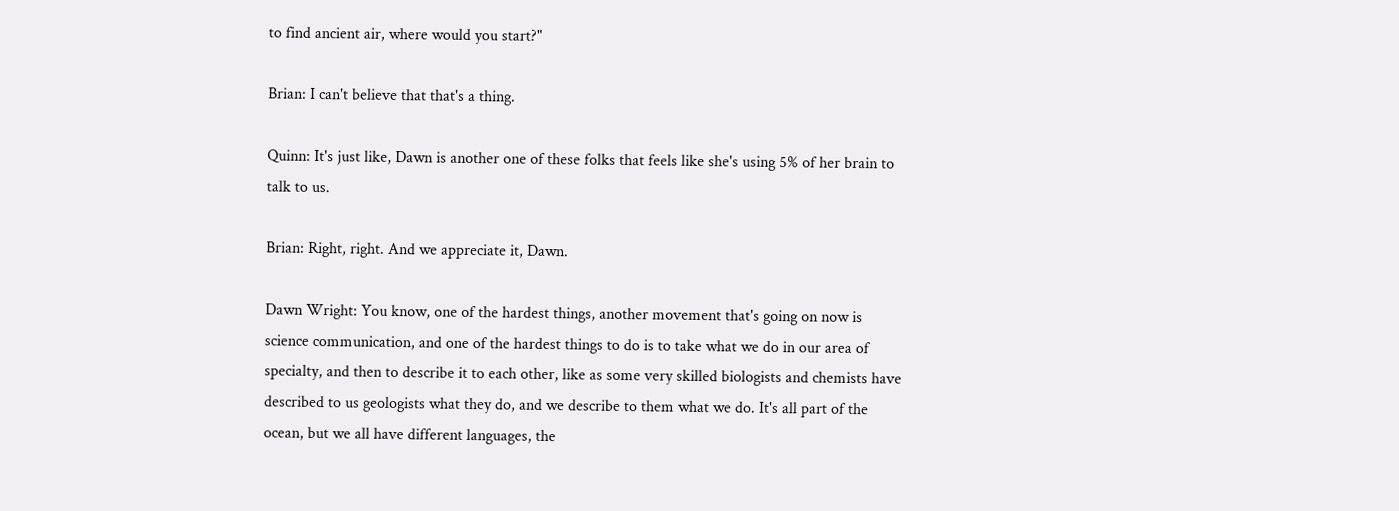to find ancient air, where would you start?"

Brian: I can't believe that that's a thing.

Quinn: It's just like, Dawn is another one of these folks that feels like she's using 5% of her brain to talk to us.

Brian: Right, right. And we appreciate it, Dawn.

Dawn Wright: You know, one of the hardest things, another movement that's going on now is science communication, and one of the hardest things to do is to take what we do in our area of specialty, and then to describe it to each other, like as some very skilled biologists and chemists have described to us geologists what they do, and we describe to them what we do. It's all part of the ocean, but we all have different languages, the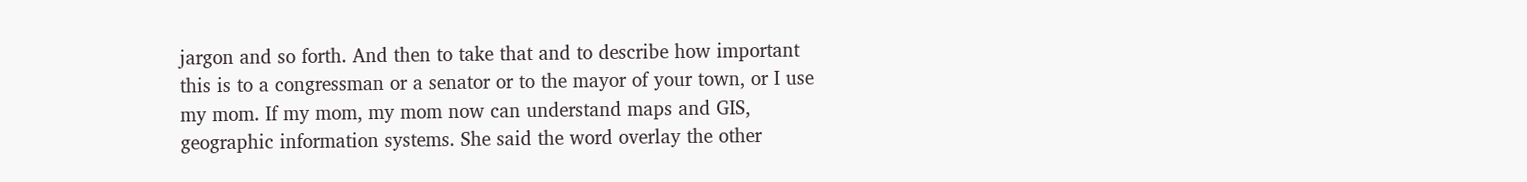jargon and so forth. And then to take that and to describe how important this is to a congressman or a senator or to the mayor of your town, or I use my mom. If my mom, my mom now can understand maps and GIS, geographic information systems. She said the word overlay the other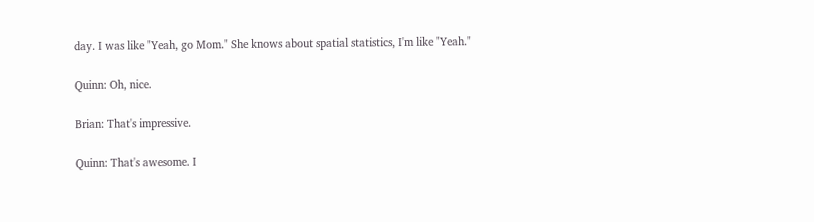day. I was like "Yeah, go Mom." She knows about spatial statistics, I'm like "Yeah."

Quinn: Oh, nice.

Brian: That's impressive.

Quinn: That's awesome. I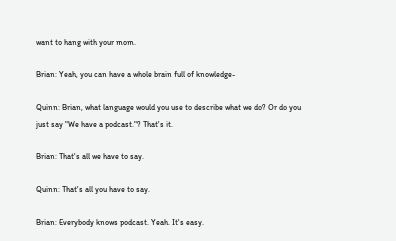want to hang with your mom.

Brian: Yeah, you can have a whole brain full of knowledge-

Quinn: Brian, what language would you use to describe what we do? Or do you just say "We have a podcast."? That's it.

Brian: That's all we have to say.

Quinn: That's all you have to say.

Brian: Everybody knows podcast. Yeah. It's easy.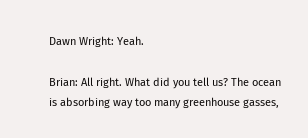Dawn Wright: Yeah.

Brian: All right. What did you tell us? The ocean is absorbing way too many greenhouse gasses,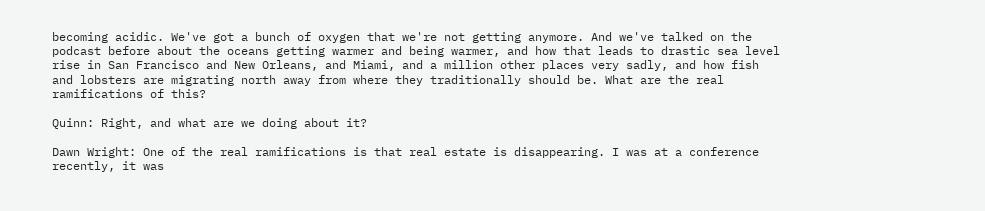becoming acidic. We've got a bunch of oxygen that we're not getting anymore. And we've talked on the podcast before about the oceans getting warmer and being warmer, and how that leads to drastic sea level rise in San Francisco and New Orleans, and Miami, and a million other places very sadly, and how fish and lobsters are migrating north away from where they traditionally should be. What are the real ramifications of this?

Quinn: Right, and what are we doing about it?

Dawn Wright: One of the real ramifications is that real estate is disappearing. I was at a conference recently, it was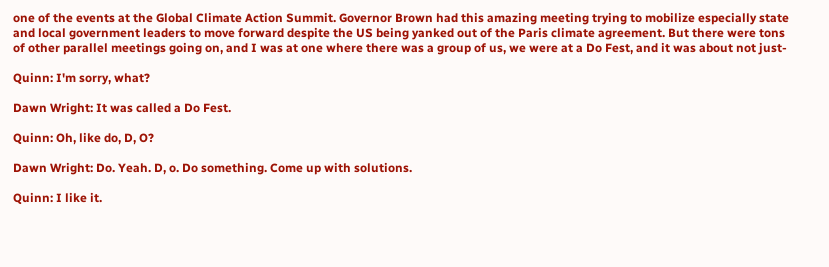one of the events at the Global Climate Action Summit. Governor Brown had this amazing meeting trying to mobilize especially state and local government leaders to move forward despite the US being yanked out of the Paris climate agreement. But there were tons of other parallel meetings going on, and I was at one where there was a group of us, we were at a Do Fest, and it was about not just-

Quinn: I'm sorry, what?

Dawn Wright: It was called a Do Fest.

Quinn: Oh, like do, D, O?

Dawn Wright: Do. Yeah. D, o. Do something. Come up with solutions.

Quinn: I like it.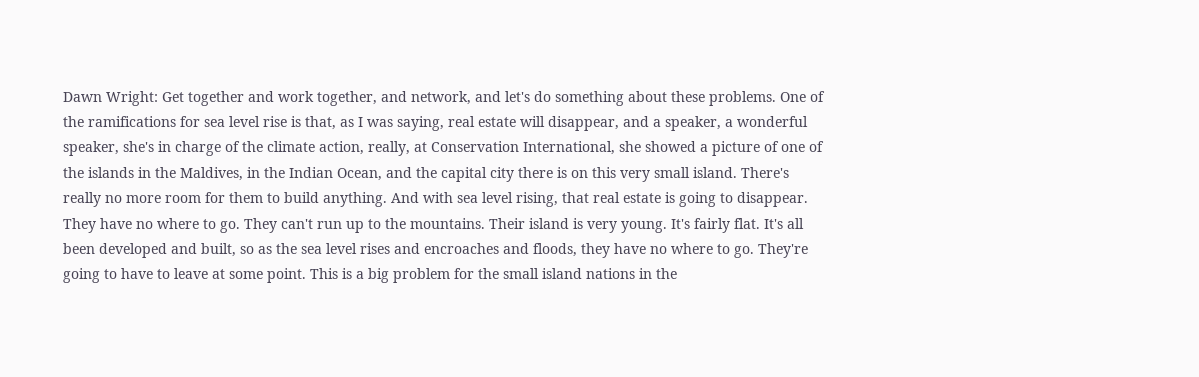Dawn Wright: Get together and work together, and network, and let's do something about these problems. One of the ramifications for sea level rise is that, as I was saying, real estate will disappear, and a speaker, a wonderful speaker, she's in charge of the climate action, really, at Conservation International, she showed a picture of one of the islands in the Maldives, in the Indian Ocean, and the capital city there is on this very small island. There's really no more room for them to build anything. And with sea level rising, that real estate is going to disappear. They have no where to go. They can't run up to the mountains. Their island is very young. It's fairly flat. It's all been developed and built, so as the sea level rises and encroaches and floods, they have no where to go. They're going to have to leave at some point. This is a big problem for the small island nations in the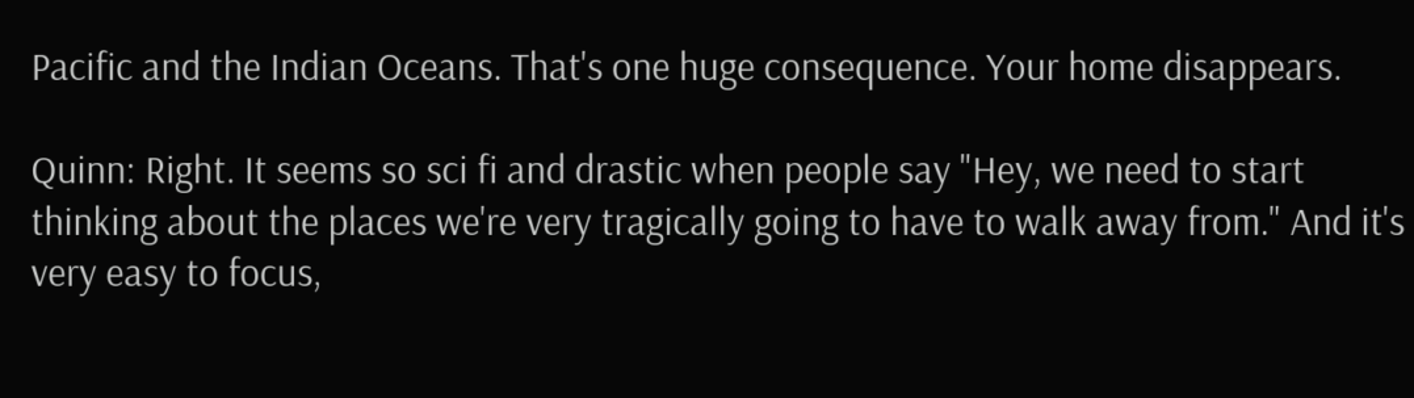Pacific and the Indian Oceans. That's one huge consequence. Your home disappears.

Quinn: Right. It seems so sci fi and drastic when people say "Hey, we need to start thinking about the places we're very tragically going to have to walk away from." And it's very easy to focus,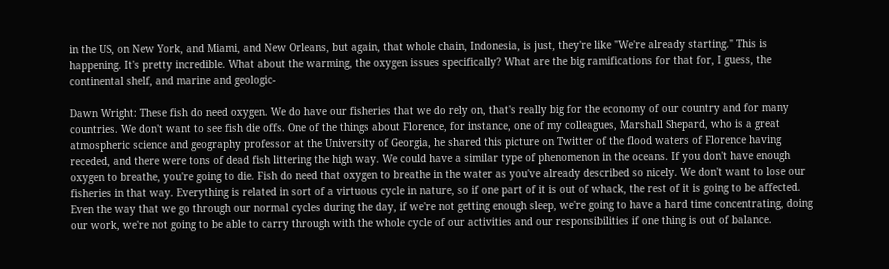in the US, on New York, and Miami, and New Orleans, but again, that whole chain, Indonesia, is just, they're like "We're already starting." This is happening. It's pretty incredible. What about the warming, the oxygen issues specifically? What are the big ramifications for that for, I guess, the continental shelf, and marine and geologic-

Dawn Wright: These fish do need oxygen. We do have our fisheries that we do rely on, that's really big for the economy of our country and for many countries. We don't want to see fish die offs. One of the things about Florence, for instance, one of my colleagues, Marshall Shepard, who is a great atmospheric science and geography professor at the University of Georgia, he shared this picture on Twitter of the flood waters of Florence having receded, and there were tons of dead fish littering the high way. We could have a similar type of phenomenon in the oceans. If you don't have enough oxygen to breathe, you're going to die. Fish do need that oxygen to breathe in the water as you've already described so nicely. We don't want to lose our fisheries in that way. Everything is related in sort of a virtuous cycle in nature, so if one part of it is out of whack, the rest of it is going to be affected. Even the way that we go through our normal cycles during the day, if we're not getting enough sleep, we're going to have a hard time concentrating, doing our work, we're not going to be able to carry through with the whole cycle of our activities and our responsibilities if one thing is out of balance.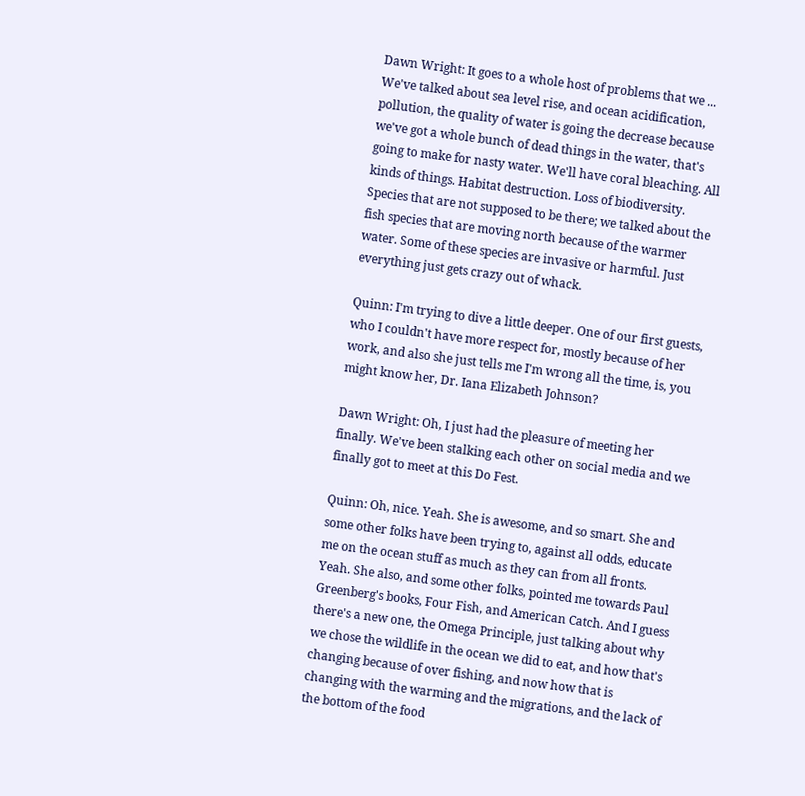Dawn Wright: It goes to a whole host of problems that we ... We've talked about sea level rise, and ocean acidification, pollution, the quality of water is going the decrease because we've got a whole bunch of dead things in the water, that's going to make for nasty water. We'll have coral bleaching. All kinds of things. Habitat destruction. Loss of biodiversity. Species that are not supposed to be there; we talked about the fish species that are moving north because of the warmer water. Some of these species are invasive or harmful. Just everything just gets crazy out of whack.

Quinn: I'm trying to dive a little deeper. One of our first guests, who I couldn't have more respect for, mostly because of her work, and also she just tells me I'm wrong all the time, is, you might know her, Dr. Iana Elizabeth Johnson?

Dawn Wright: Oh, I just had the pleasure of meeting her finally. We've been stalking each other on social media and we finally got to meet at this Do Fest.

Quinn: Oh, nice. Yeah. She is awesome, and so smart. She and some other folks have been trying to, against all odds, educate me on the ocean stuff as much as they can from all fronts. Yeah. She also, and some other folks, pointed me towards Paul Greenberg's books, Four Fish, and American Catch. And I guess there's a new one, the Omega Principle, just talking about why we chose the wildlife in the ocean we did to eat, and how that's changing because of over fishing, and now how that is changing with the warming and the migrations, and the lack of the bottom of the food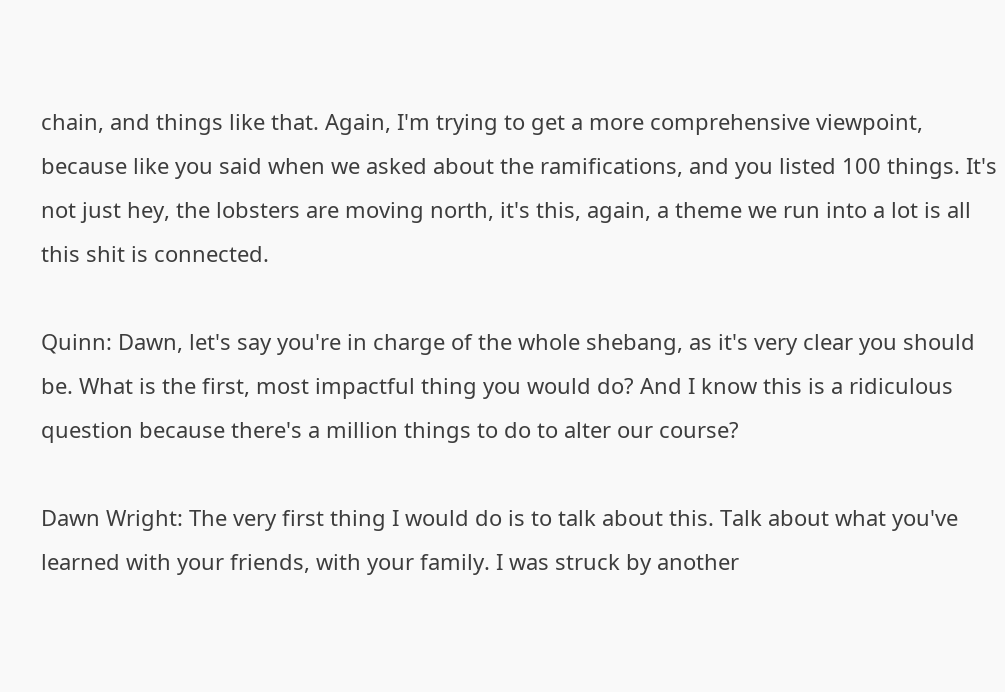chain, and things like that. Again, I'm trying to get a more comprehensive viewpoint, because like you said when we asked about the ramifications, and you listed 100 things. It's not just hey, the lobsters are moving north, it's this, again, a theme we run into a lot is all this shit is connected.

Quinn: Dawn, let's say you're in charge of the whole shebang, as it's very clear you should be. What is the first, most impactful thing you would do? And I know this is a ridiculous question because there's a million things to do to alter our course?

Dawn Wright: The very first thing I would do is to talk about this. Talk about what you've learned with your friends, with your family. I was struck by another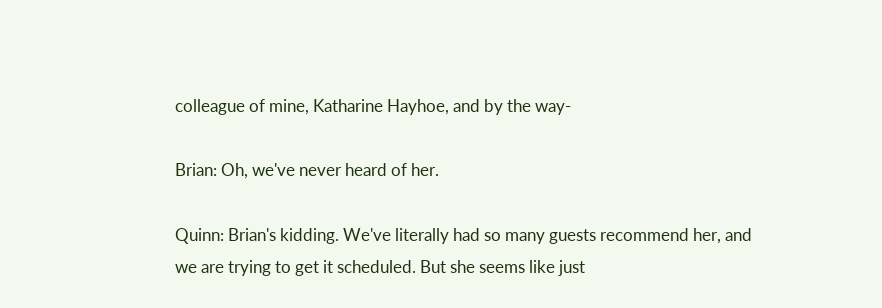colleague of mine, Katharine Hayhoe, and by the way-

Brian: Oh, we've never heard of her.

Quinn: Brian's kidding. We've literally had so many guests recommend her, and we are trying to get it scheduled. But she seems like just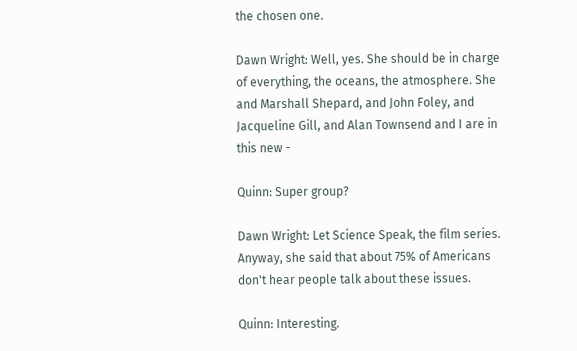the chosen one.

Dawn Wright: Well, yes. She should be in charge of everything, the oceans, the atmosphere. She and Marshall Shepard, and John Foley, and Jacqueline Gill, and Alan Townsend and I are in this new -

Quinn: Super group?

Dawn Wright: Let Science Speak, the film series. Anyway, she said that about 75% of Americans don't hear people talk about these issues.

Quinn: Interesting.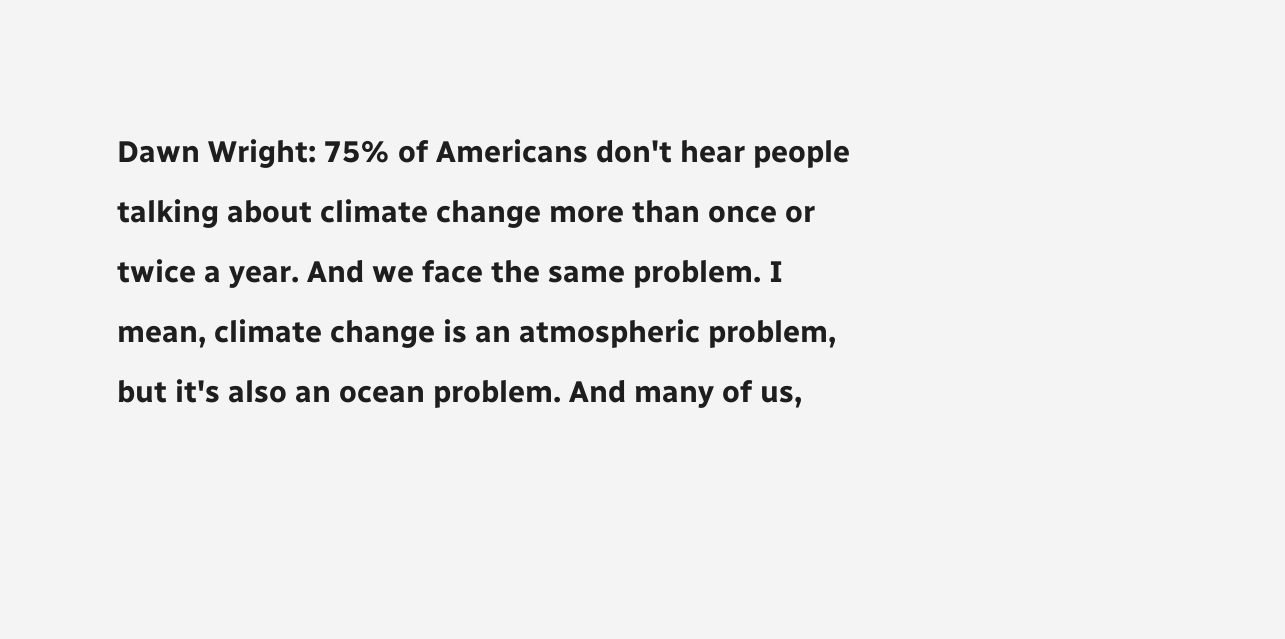Dawn Wright: 75% of Americans don't hear people talking about climate change more than once or twice a year. And we face the same problem. I mean, climate change is an atmospheric problem, but it's also an ocean problem. And many of us,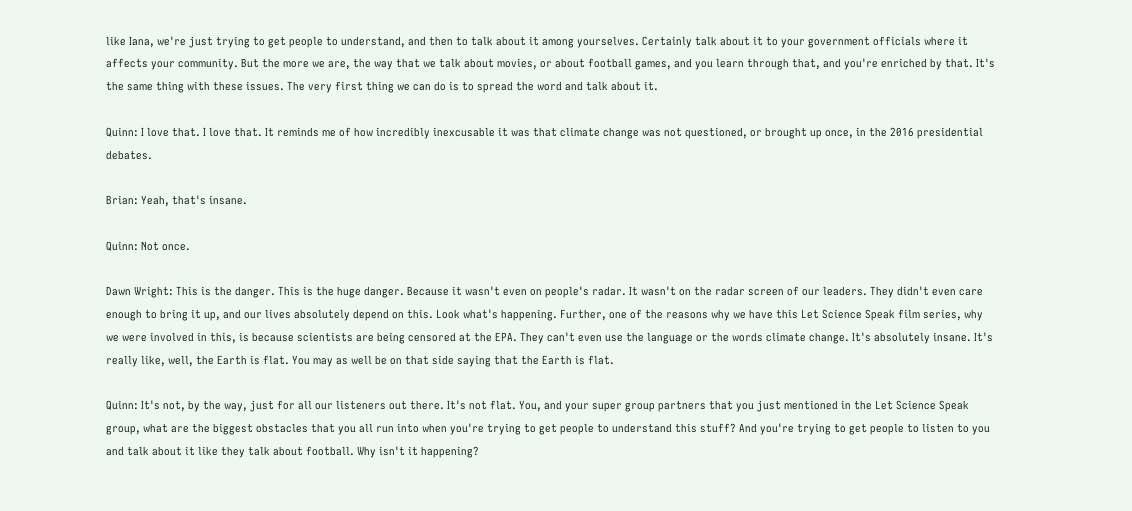like Iana, we're just trying to get people to understand, and then to talk about it among yourselves. Certainly talk about it to your government officials where it affects your community. But the more we are, the way that we talk about movies, or about football games, and you learn through that, and you're enriched by that. It's the same thing with these issues. The very first thing we can do is to spread the word and talk about it.

Quinn: I love that. I love that. It reminds me of how incredibly inexcusable it was that climate change was not questioned, or brought up once, in the 2016 presidential debates.

Brian: Yeah, that's insane.

Quinn: Not once.

Dawn Wright: This is the danger. This is the huge danger. Because it wasn't even on people's radar. It wasn't on the radar screen of our leaders. They didn't even care enough to bring it up, and our lives absolutely depend on this. Look what's happening. Further, one of the reasons why we have this Let Science Speak film series, why we were involved in this, is because scientists are being censored at the EPA. They can't even use the language or the words climate change. It's absolutely insane. It's really like, well, the Earth is flat. You may as well be on that side saying that the Earth is flat.

Quinn: It's not, by the way, just for all our listeners out there. It's not flat. You, and your super group partners that you just mentioned in the Let Science Speak group, what are the biggest obstacles that you all run into when you're trying to get people to understand this stuff? And you're trying to get people to listen to you and talk about it like they talk about football. Why isn't it happening?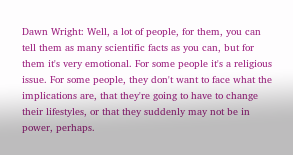Dawn Wright: Well, a lot of people, for them, you can tell them as many scientific facts as you can, but for them it's very emotional. For some people it's a religious issue. For some people, they don't want to face what the implications are, that they're going to have to change their lifestyles, or that they suddenly may not be in power, perhaps.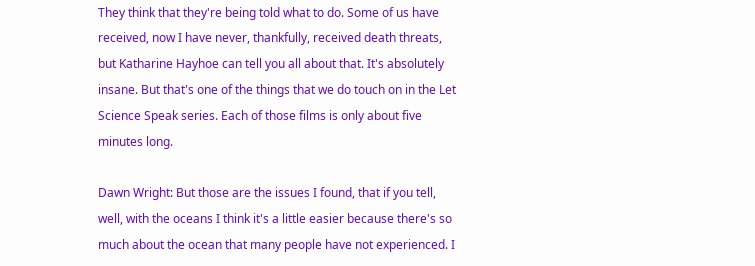They think that they're being told what to do. Some of us have received, now I have never, thankfully, received death threats, but Katharine Hayhoe can tell you all about that. It's absolutely insane. But that's one of the things that we do touch on in the Let Science Speak series. Each of those films is only about five minutes long.

Dawn Wright: But those are the issues I found, that if you tell, well, with the oceans I think it's a little easier because there's so much about the ocean that many people have not experienced. I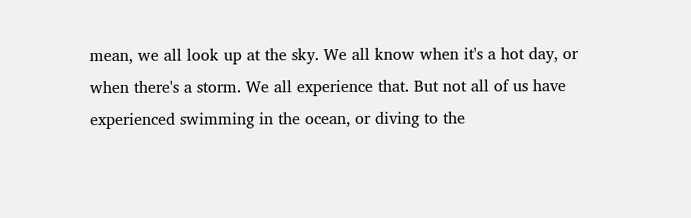mean, we all look up at the sky. We all know when it's a hot day, or when there's a storm. We all experience that. But not all of us have experienced swimming in the ocean, or diving to the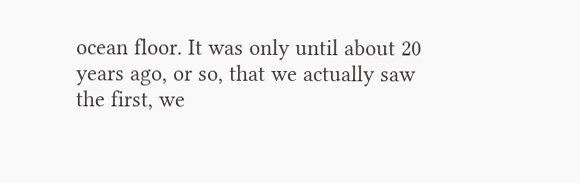ocean floor. It was only until about 20 years ago, or so, that we actually saw the first, we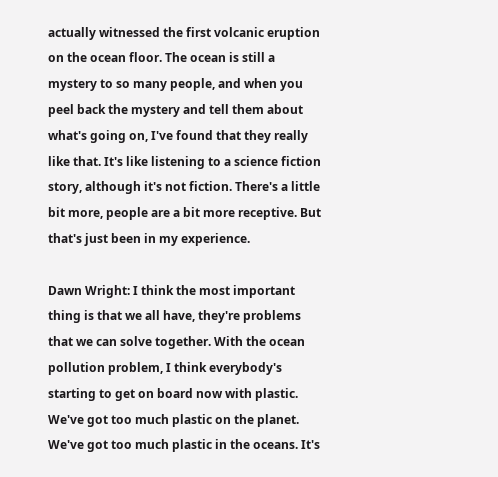actually witnessed the first volcanic eruption on the ocean floor. The ocean is still a mystery to so many people, and when you peel back the mystery and tell them about what's going on, I've found that they really like that. It's like listening to a science fiction story, although it's not fiction. There's a little bit more, people are a bit more receptive. But that's just been in my experience.

Dawn Wright: I think the most important thing is that we all have, they're problems that we can solve together. With the ocean pollution problem, I think everybody's starting to get on board now with plastic. We've got too much plastic on the planet. We've got too much plastic in the oceans. It's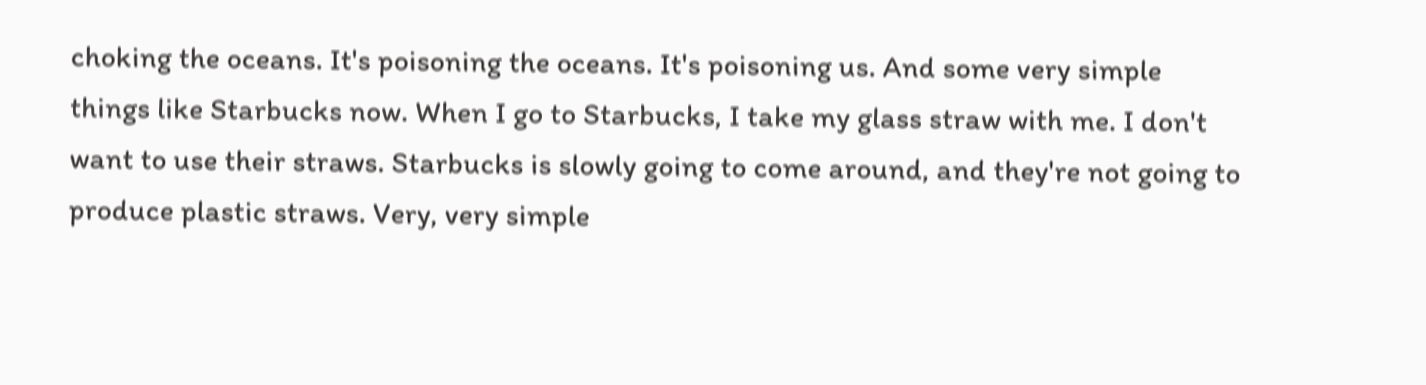choking the oceans. It's poisoning the oceans. It's poisoning us. And some very simple things like Starbucks now. When I go to Starbucks, I take my glass straw with me. I don't want to use their straws. Starbucks is slowly going to come around, and they're not going to produce plastic straws. Very, very simple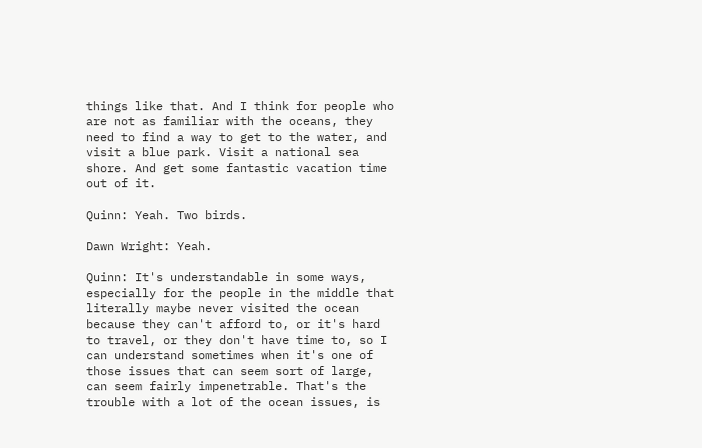things like that. And I think for people who are not as familiar with the oceans, they need to find a way to get to the water, and visit a blue park. Visit a national sea shore. And get some fantastic vacation time out of it.

Quinn: Yeah. Two birds.

Dawn Wright: Yeah.

Quinn: It's understandable in some ways, especially for the people in the middle that literally maybe never visited the ocean because they can't afford to, or it's hard to travel, or they don't have time to, so I can understand sometimes when it's one of those issues that can seem sort of large, can seem fairly impenetrable. That's the trouble with a lot of the ocean issues, is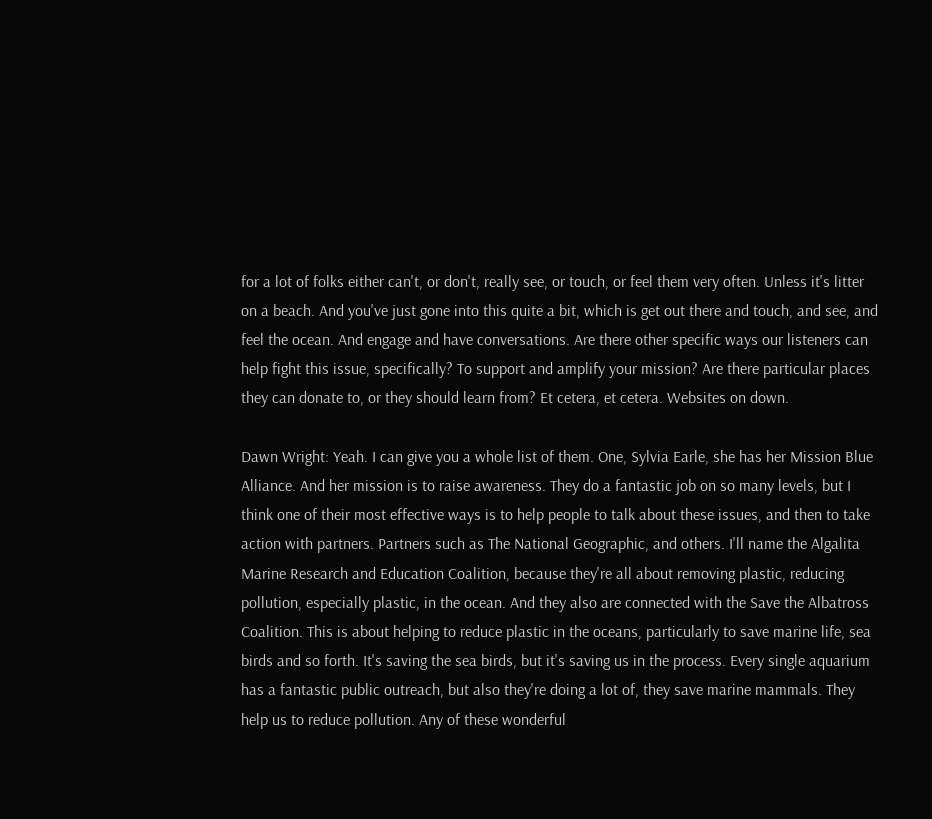for a lot of folks either can't, or don't, really see, or touch, or feel them very often. Unless it's litter on a beach. And you've just gone into this quite a bit, which is get out there and touch, and see, and feel the ocean. And engage and have conversations. Are there other specific ways our listeners can help fight this issue, specifically? To support and amplify your mission? Are there particular places they can donate to, or they should learn from? Et cetera, et cetera. Websites on down.

Dawn Wright: Yeah. I can give you a whole list of them. One, Sylvia Earle, she has her Mission Blue Alliance. And her mission is to raise awareness. They do a fantastic job on so many levels, but I think one of their most effective ways is to help people to talk about these issues, and then to take action with partners. Partners such as The National Geographic, and others. I'll name the Algalita Marine Research and Education Coalition, because they're all about removing plastic, reducing pollution, especially plastic, in the ocean. And they also are connected with the Save the Albatross Coalition. This is about helping to reduce plastic in the oceans, particularly to save marine life, sea birds and so forth. It's saving the sea birds, but it's saving us in the process. Every single aquarium has a fantastic public outreach, but also they're doing a lot of, they save marine mammals. They help us to reduce pollution. Any of these wonderful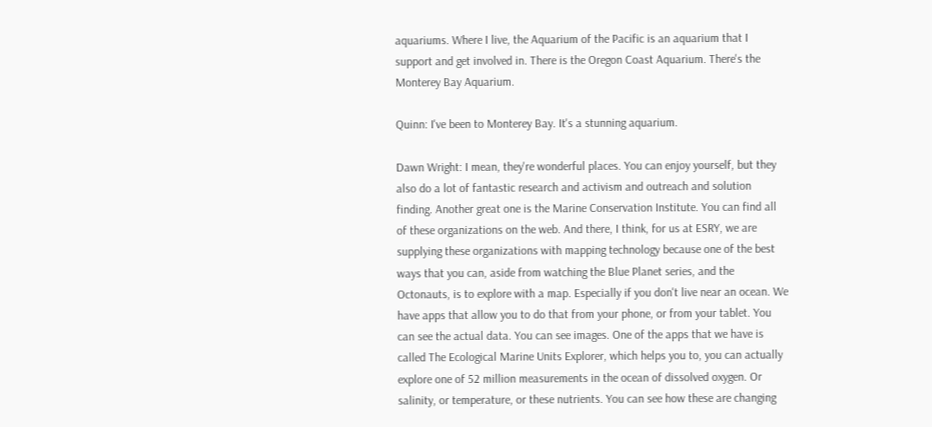aquariums. Where I live, the Aquarium of the Pacific is an aquarium that I support and get involved in. There is the Oregon Coast Aquarium. There's the Monterey Bay Aquarium.

Quinn: I've been to Monterey Bay. It's a stunning aquarium.

Dawn Wright: I mean, they're wonderful places. You can enjoy yourself, but they also do a lot of fantastic research and activism and outreach and solution finding. Another great one is the Marine Conservation Institute. You can find all of these organizations on the web. And there, I think, for us at ESRY, we are supplying these organizations with mapping technology because one of the best ways that you can, aside from watching the Blue Planet series, and the Octonauts, is to explore with a map. Especially if you don't live near an ocean. We have apps that allow you to do that from your phone, or from your tablet. You can see the actual data. You can see images. One of the apps that we have is called The Ecological Marine Units Explorer, which helps you to, you can actually explore one of 52 million measurements in the ocean of dissolved oxygen. Or salinity, or temperature, or these nutrients. You can see how these are changing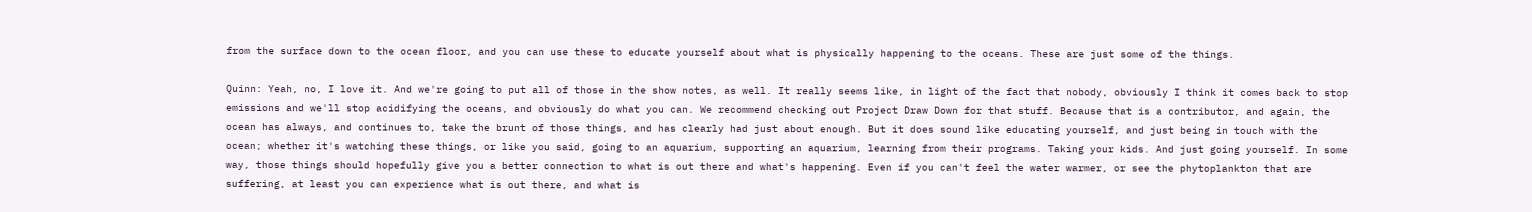from the surface down to the ocean floor, and you can use these to educate yourself about what is physically happening to the oceans. These are just some of the things.

Quinn: Yeah, no, I love it. And we're going to put all of those in the show notes, as well. It really seems like, in light of the fact that nobody, obviously I think it comes back to stop emissions and we'll stop acidifying the oceans, and obviously do what you can. We recommend checking out Project Draw Down for that stuff. Because that is a contributor, and again, the ocean has always, and continues to, take the brunt of those things, and has clearly had just about enough. But it does sound like educating yourself, and just being in touch with the ocean; whether it's watching these things, or like you said, going to an aquarium, supporting an aquarium, learning from their programs. Taking your kids. And just going yourself. In some way, those things should hopefully give you a better connection to what is out there and what's happening. Even if you can't feel the water warmer, or see the phytoplankton that are suffering, at least you can experience what is out there, and what is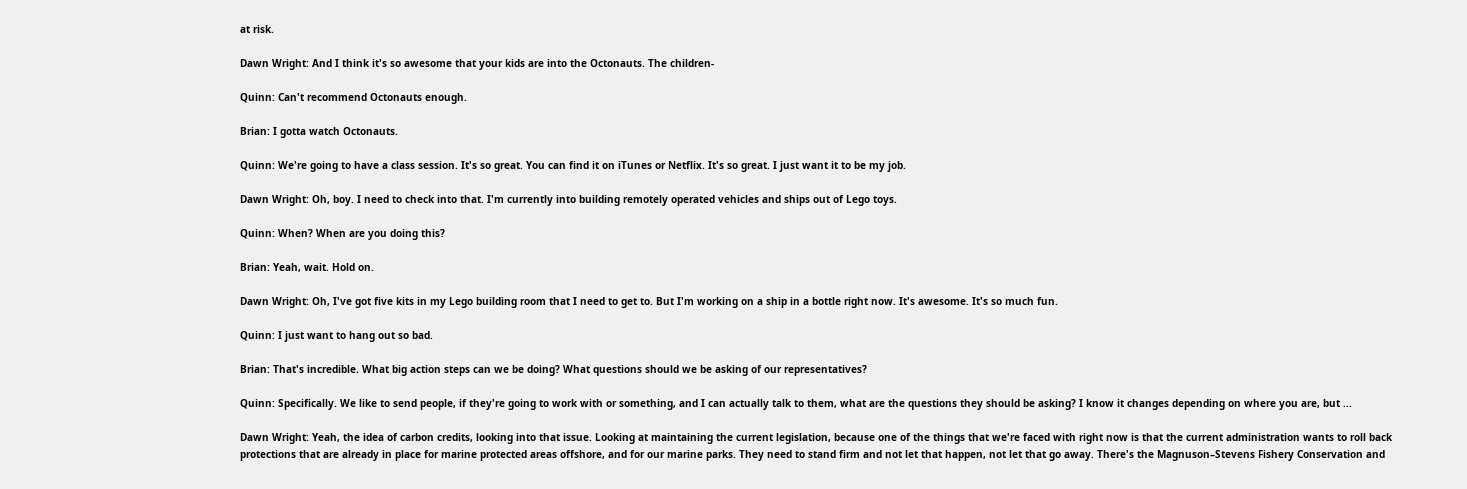at risk.

Dawn Wright: And I think it's so awesome that your kids are into the Octonauts. The children-

Quinn: Can't recommend Octonauts enough.

Brian: I gotta watch Octonauts.

Quinn: We're going to have a class session. It's so great. You can find it on iTunes or Netflix. It's so great. I just want it to be my job.

Dawn Wright: Oh, boy. I need to check into that. I'm currently into building remotely operated vehicles and ships out of Lego toys.

Quinn: When? When are you doing this?

Brian: Yeah, wait. Hold on.

Dawn Wright: Oh, I've got five kits in my Lego building room that I need to get to. But I'm working on a ship in a bottle right now. It's awesome. It's so much fun.

Quinn: I just want to hang out so bad.

Brian: That's incredible. What big action steps can we be doing? What questions should we be asking of our representatives?

Quinn: Specifically. We like to send people, if they're going to work with or something, and I can actually talk to them, what are the questions they should be asking? I know it changes depending on where you are, but ...

Dawn Wright: Yeah, the idea of carbon credits, looking into that issue. Looking at maintaining the current legislation, because one of the things that we're faced with right now is that the current administration wants to roll back protections that are already in place for marine protected areas offshore, and for our marine parks. They need to stand firm and not let that happen, not let that go away. There's the Magnuson–Stevens Fishery Conservation and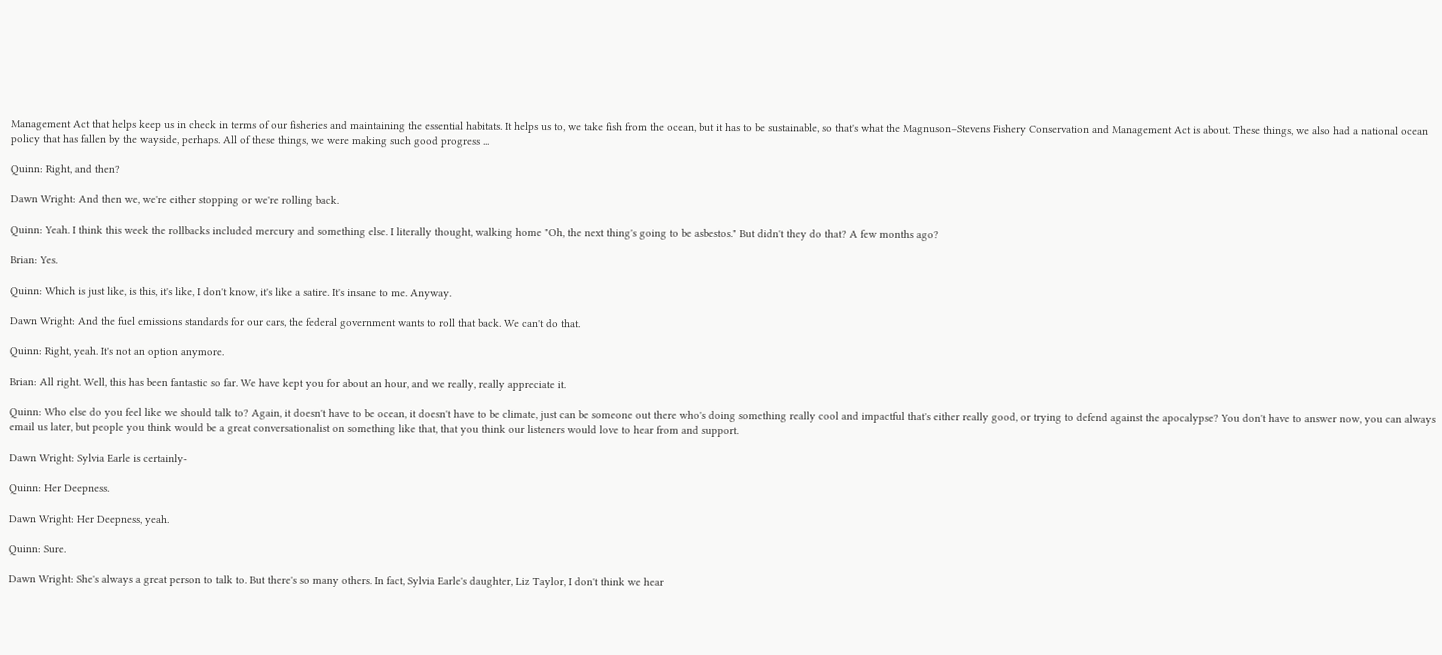Management Act that helps keep us in check in terms of our fisheries and maintaining the essential habitats. It helps us to, we take fish from the ocean, but it has to be sustainable, so that's what the Magnuson–Stevens Fishery Conservation and Management Act is about. These things, we also had a national ocean policy that has fallen by the wayside, perhaps. All of these things, we were making such good progress ...

Quinn: Right, and then?

Dawn Wright: And then we, we're either stopping or we're rolling back.

Quinn: Yeah. I think this week the rollbacks included mercury and something else. I literally thought, walking home "Oh, the next thing's going to be asbestos." But didn't they do that? A few months ago?

Brian: Yes.

Quinn: Which is just like, is this, it's like, I don't know, it's like a satire. It's insane to me. Anyway.

Dawn Wright: And the fuel emissions standards for our cars, the federal government wants to roll that back. We can't do that.

Quinn: Right, yeah. It's not an option anymore.

Brian: All right. Well, this has been fantastic so far. We have kept you for about an hour, and we really, really appreciate it.

Quinn: Who else do you feel like we should talk to? Again, it doesn't have to be ocean, it doesn't have to be climate, just can be someone out there who's doing something really cool and impactful that's either really good, or trying to defend against the apocalypse? You don't have to answer now, you can always email us later, but people you think would be a great conversationalist on something like that, that you think our listeners would love to hear from and support.

Dawn Wright: Sylvia Earle is certainly-

Quinn: Her Deepness.

Dawn Wright: Her Deepness, yeah.

Quinn: Sure.

Dawn Wright: She's always a great person to talk to. But there's so many others. In fact, Sylvia Earle's daughter, Liz Taylor, I don't think we hear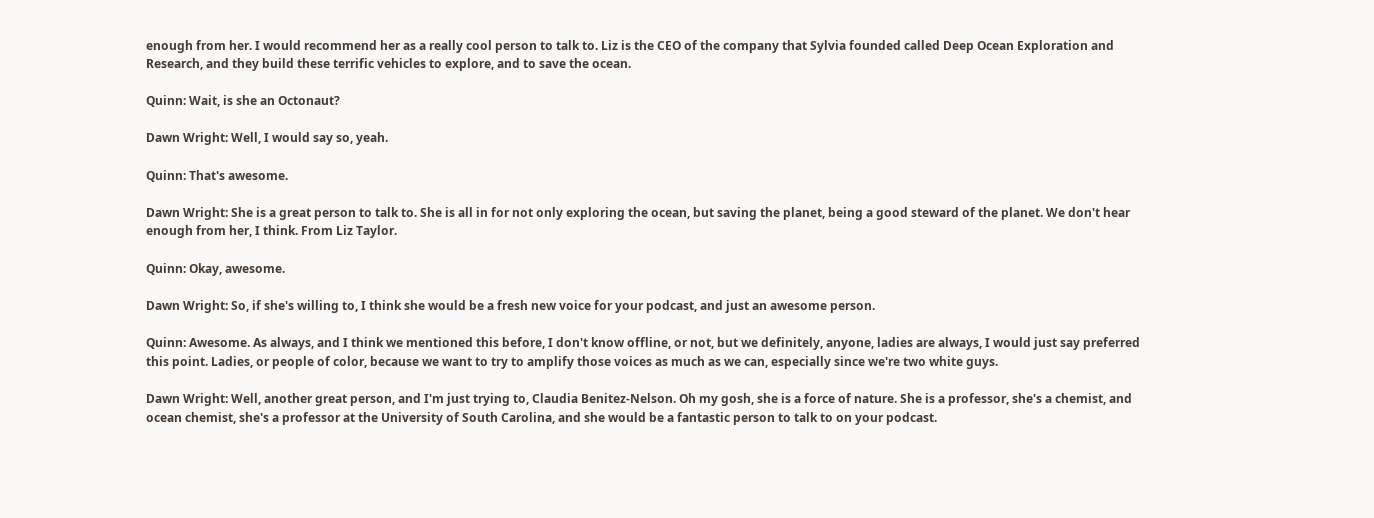enough from her. I would recommend her as a really cool person to talk to. Liz is the CEO of the company that Sylvia founded called Deep Ocean Exploration and Research, and they build these terrific vehicles to explore, and to save the ocean.

Quinn: Wait, is she an Octonaut?

Dawn Wright: Well, I would say so, yeah.

Quinn: That's awesome.

Dawn Wright: She is a great person to talk to. She is all in for not only exploring the ocean, but saving the planet, being a good steward of the planet. We don't hear enough from her, I think. From Liz Taylor.

Quinn: Okay, awesome.

Dawn Wright: So, if she's willing to, I think she would be a fresh new voice for your podcast, and just an awesome person.

Quinn: Awesome. As always, and I think we mentioned this before, I don't know offline, or not, but we definitely, anyone, ladies are always, I would just say preferred this point. Ladies, or people of color, because we want to try to amplify those voices as much as we can, especially since we're two white guys.

Dawn Wright: Well, another great person, and I'm just trying to, Claudia Benitez-Nelson. Oh my gosh, she is a force of nature. She is a professor, she's a chemist, and ocean chemist, she's a professor at the University of South Carolina, and she would be a fantastic person to talk to on your podcast.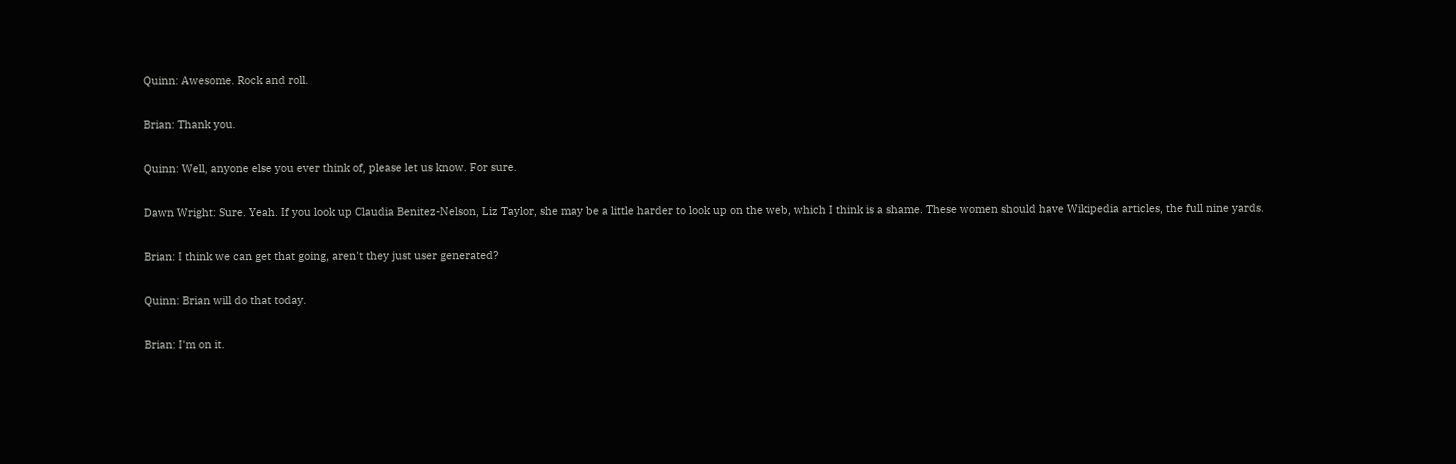Quinn: Awesome. Rock and roll.

Brian: Thank you.

Quinn: Well, anyone else you ever think of, please let us know. For sure.

Dawn Wright: Sure. Yeah. If you look up Claudia Benitez-Nelson, Liz Taylor, she may be a little harder to look up on the web, which I think is a shame. These women should have Wikipedia articles, the full nine yards.

Brian: I think we can get that going, aren't they just user generated?

Quinn: Brian will do that today.

Brian: I'm on it.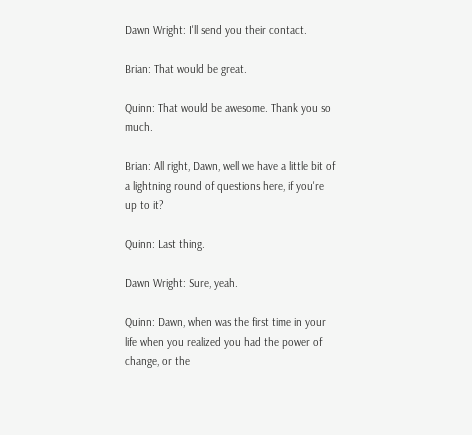Dawn Wright: I'll send you their contact.

Brian: That would be great.

Quinn: That would be awesome. Thank you so much.

Brian: All right, Dawn, well we have a little bit of a lightning round of questions here, if you're up to it?

Quinn: Last thing.

Dawn Wright: Sure, yeah.

Quinn: Dawn, when was the first time in your life when you realized you had the power of change, or the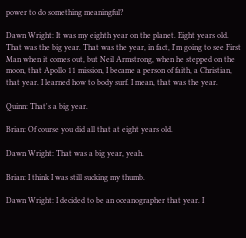power to do something meaningful?

Dawn Wright: It was my eighth year on the planet. Eight years old. That was the big year. That was the year, in fact, I'm going to see First Man when it comes out, but Neil Armstrong, when he stepped on the moon, that Apollo 11 mission, I became a person of faith, a Christian, that year. I learned how to body surf. I mean, that was the year.

Quinn: That's a big year.

Brian: Of course you did all that at eight years old.

Dawn Wright: That was a big year, yeah.

Brian: I think I was still sucking my thumb.

Dawn Wright: I decided to be an oceanographer that year. I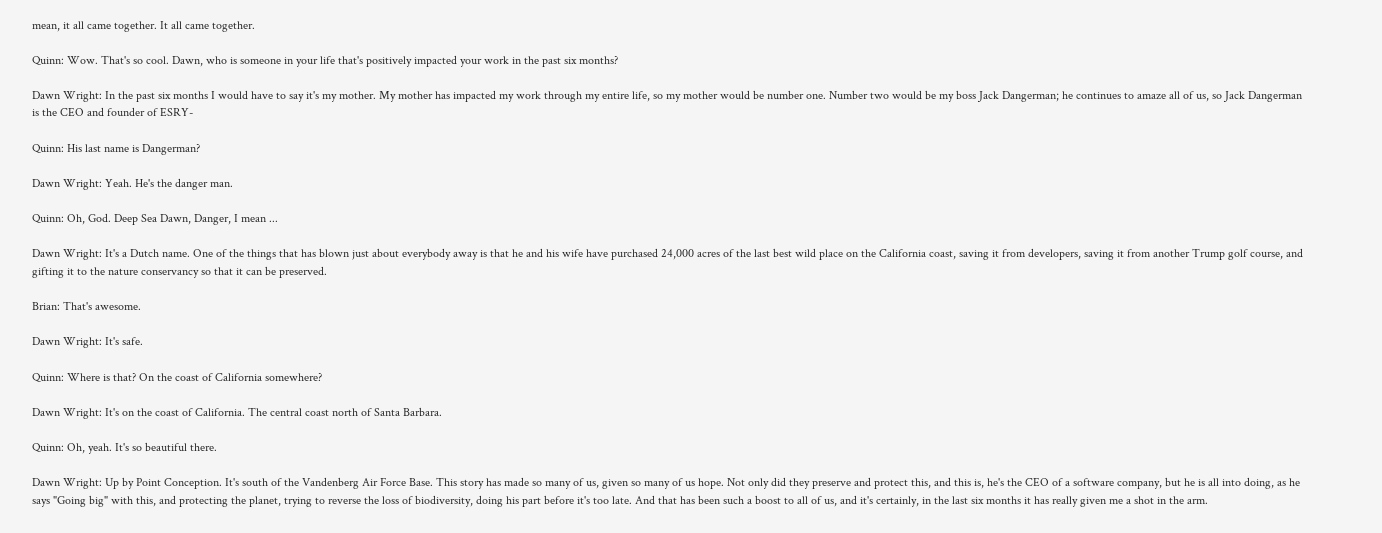mean, it all came together. It all came together.

Quinn: Wow. That's so cool. Dawn, who is someone in your life that's positively impacted your work in the past six months?

Dawn Wright: In the past six months I would have to say it's my mother. My mother has impacted my work through my entire life, so my mother would be number one. Number two would be my boss Jack Dangerman; he continues to amaze all of us, so Jack Dangerman is the CEO and founder of ESRY-

Quinn: His last name is Dangerman?

Dawn Wright: Yeah. He's the danger man.

Quinn: Oh, God. Deep Sea Dawn, Danger, I mean ...

Dawn Wright: It's a Dutch name. One of the things that has blown just about everybody away is that he and his wife have purchased 24,000 acres of the last best wild place on the California coast, saving it from developers, saving it from another Trump golf course, and gifting it to the nature conservancy so that it can be preserved.

Brian: That's awesome.

Dawn Wright: It's safe.

Quinn: Where is that? On the coast of California somewhere?

Dawn Wright: It's on the coast of California. The central coast north of Santa Barbara.

Quinn: Oh, yeah. It's so beautiful there.

Dawn Wright: Up by Point Conception. It's south of the Vandenberg Air Force Base. This story has made so many of us, given so many of us hope. Not only did they preserve and protect this, and this is, he's the CEO of a software company, but he is all into doing, as he says "Going big" with this, and protecting the planet, trying to reverse the loss of biodiversity, doing his part before it's too late. And that has been such a boost to all of us, and it's certainly, in the last six months it has really given me a shot in the arm.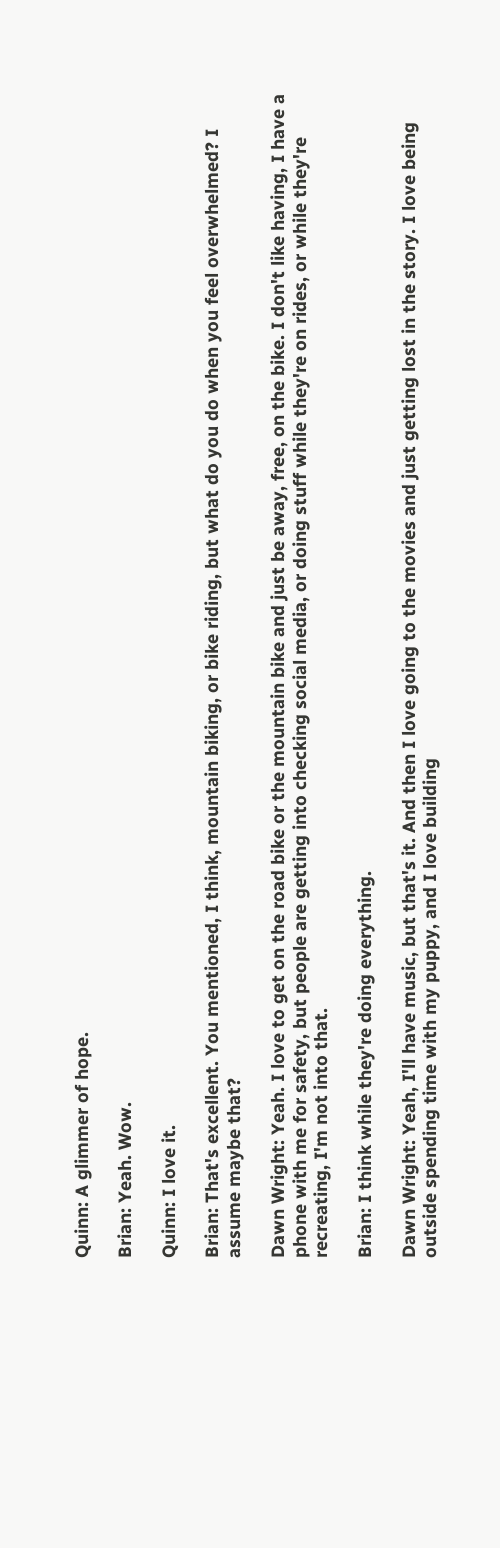Quinn: A glimmer of hope.

Brian: Yeah. Wow.

Quinn: I love it.

Brian: That's excellent. You mentioned, I think, mountain biking, or bike riding, but what do you do when you feel overwhelmed? I assume maybe that?

Dawn Wright: Yeah. I love to get on the road bike or the mountain bike and just be away, free, on the bike. I don't like having, I have a phone with me for safety, but people are getting into checking social media, or doing stuff while they're on rides, or while they're recreating, I'm not into that.

Brian: I think while they're doing everything.

Dawn Wright: Yeah, I'll have music, but that's it. And then I love going to the movies and just getting lost in the story. I love being outside spending time with my puppy, and I love building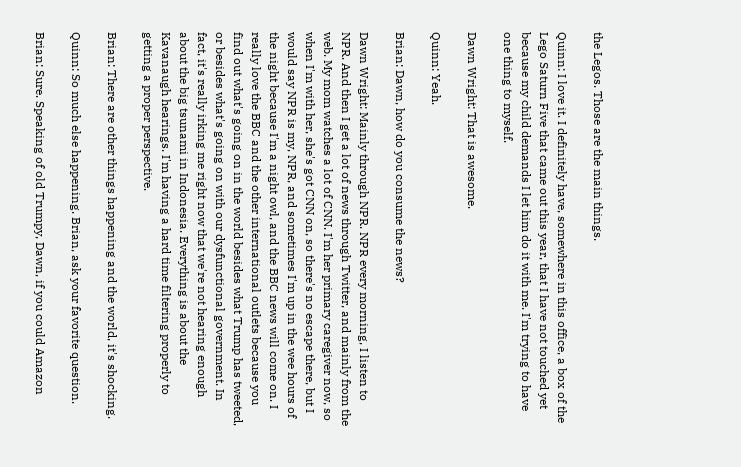the Legos. Those are the main things.

Quinn: I love it. I definitely have, somewhere in this office, a box of the Lego Saturn Five that came out this year, that I have not touched yet because my child demands I let him do it with me. I'm trying to have one thing to myself.

Dawn Wright: That is awesome.

Quinn: Yeah.

Brian: Dawn, how do you consume the news?

Dawn Wright: Mainly through NPR. NPR every morning, I listen to NPR. And then I get a lot of news through Twitter, and mainly from the web. My mom watches a lot of CNN. I'm her primary caregiver now, so when I'm with her, she's got CNN on, so there's no escape there, but I would say NPR is my, NPR, and sometimes I'm up in the wee hours of the night because I'm a night owl, and the BBC news will come on. I really love the BBC and the other international outlets because you find out what's going on in the world besides what Trump has tweeted, or besides what's going on with our dysfunctional government. In fact, it's really irking me right now that we're not hearing enough about the big tsunami in Indonesia. Everything is about the Kavanaugh hearings. I'm having a hard time filtering properly to getting a proper perspective.

Brian: There are other things happening and the world, it's shocking.

Quinn: So much else happening. Brian, ask your favorite question.

Brian: Sure. Speaking of old Trumpy, Dawn, if you could Amazon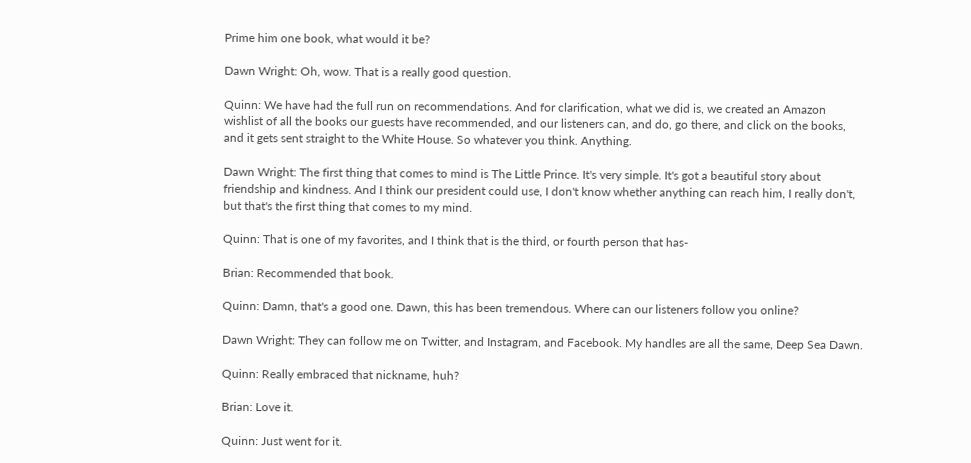Prime him one book, what would it be?

Dawn Wright: Oh, wow. That is a really good question.

Quinn: We have had the full run on recommendations. And for clarification, what we did is, we created an Amazon wishlist of all the books our guests have recommended, and our listeners can, and do, go there, and click on the books, and it gets sent straight to the White House. So whatever you think. Anything.

Dawn Wright: The first thing that comes to mind is The Little Prince. It's very simple. It's got a beautiful story about friendship and kindness. And I think our president could use, I don't know whether anything can reach him, I really don't, but that's the first thing that comes to my mind.

Quinn: That is one of my favorites, and I think that is the third, or fourth person that has-

Brian: Recommended that book.

Quinn: Damn, that's a good one. Dawn, this has been tremendous. Where can our listeners follow you online?

Dawn Wright: They can follow me on Twitter, and Instagram, and Facebook. My handles are all the same, Deep Sea Dawn.

Quinn: Really embraced that nickname, huh?

Brian: Love it.

Quinn: Just went for it.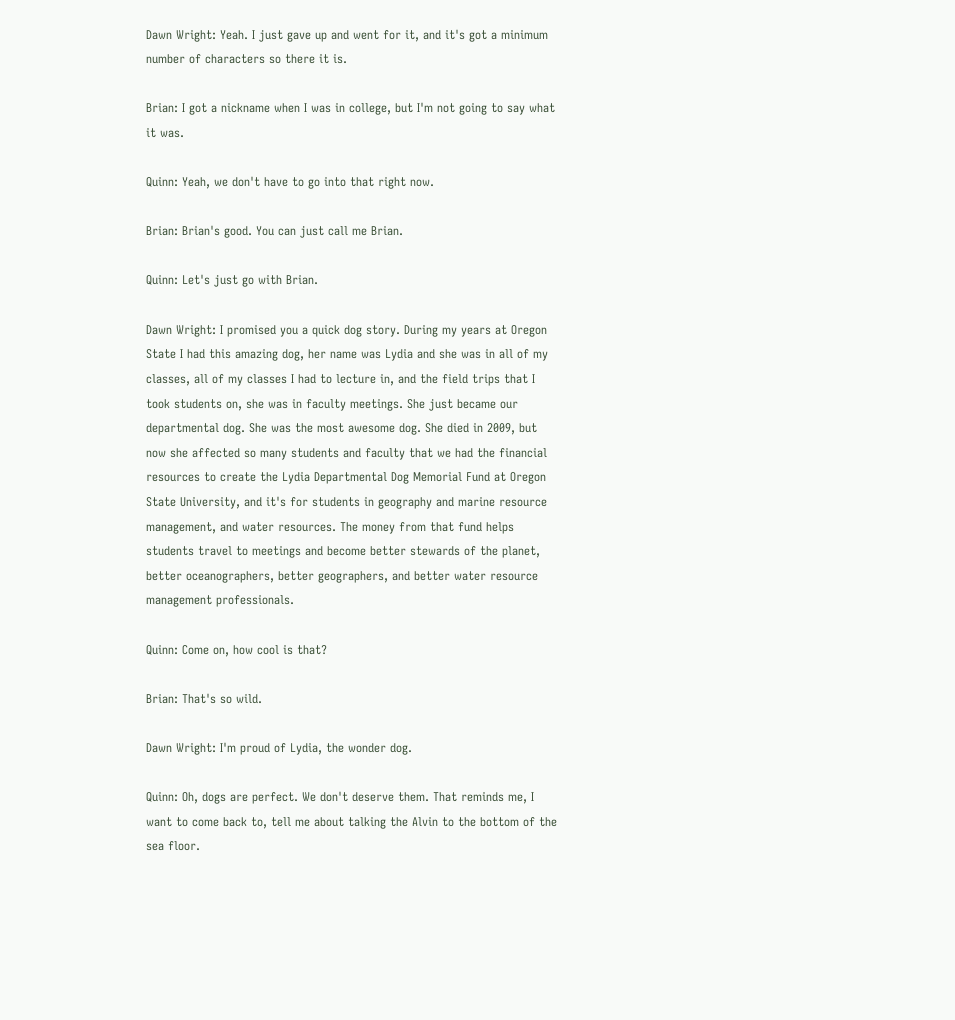Dawn Wright: Yeah. I just gave up and went for it, and it's got a minimum number of characters so there it is.

Brian: I got a nickname when I was in college, but I'm not going to say what it was.

Quinn: Yeah, we don't have to go into that right now.

Brian: Brian's good. You can just call me Brian.

Quinn: Let's just go with Brian.

Dawn Wright: I promised you a quick dog story. During my years at Oregon State I had this amazing dog, her name was Lydia and she was in all of my classes, all of my classes I had to lecture in, and the field trips that I took students on, she was in faculty meetings. She just became our departmental dog. She was the most awesome dog. She died in 2009, but now she affected so many students and faculty that we had the financial resources to create the Lydia Departmental Dog Memorial Fund at Oregon State University, and it's for students in geography and marine resource management, and water resources. The money from that fund helps students travel to meetings and become better stewards of the planet, better oceanographers, better geographers, and better water resource management professionals.

Quinn: Come on, how cool is that?

Brian: That's so wild.

Dawn Wright: I'm proud of Lydia, the wonder dog.

Quinn: Oh, dogs are perfect. We don't deserve them. That reminds me, I want to come back to, tell me about talking the Alvin to the bottom of the sea floor.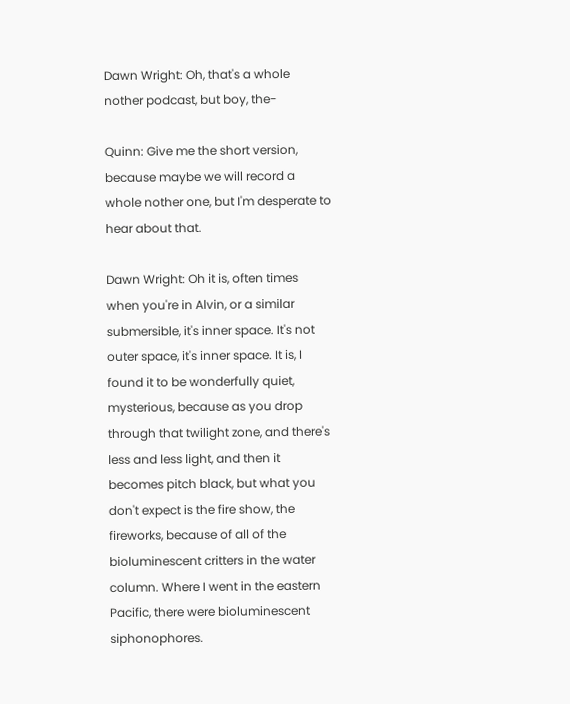Dawn Wright: Oh, that's a whole nother podcast, but boy, the-

Quinn: Give me the short version, because maybe we will record a whole nother one, but I'm desperate to hear about that.

Dawn Wright: Oh it is, often times when you're in Alvin, or a similar submersible, it's inner space. It's not outer space, it's inner space. It is, I found it to be wonderfully quiet, mysterious, because as you drop through that twilight zone, and there's less and less light, and then it becomes pitch black, but what you don't expect is the fire show, the fireworks, because of all of the bioluminescent critters in the water column. Where I went in the eastern Pacific, there were bioluminescent siphonophores.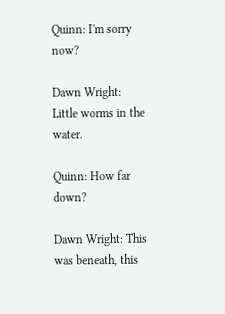Quinn: I'm sorry now?

Dawn Wright: Little worms in the water.

Quinn: How far down?

Dawn Wright: This was beneath, this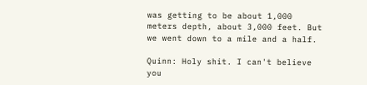was getting to be about 1,000 meters depth, about 3,000 feet. But we went down to a mile and a half.

Quinn: Holy shit. I can't believe you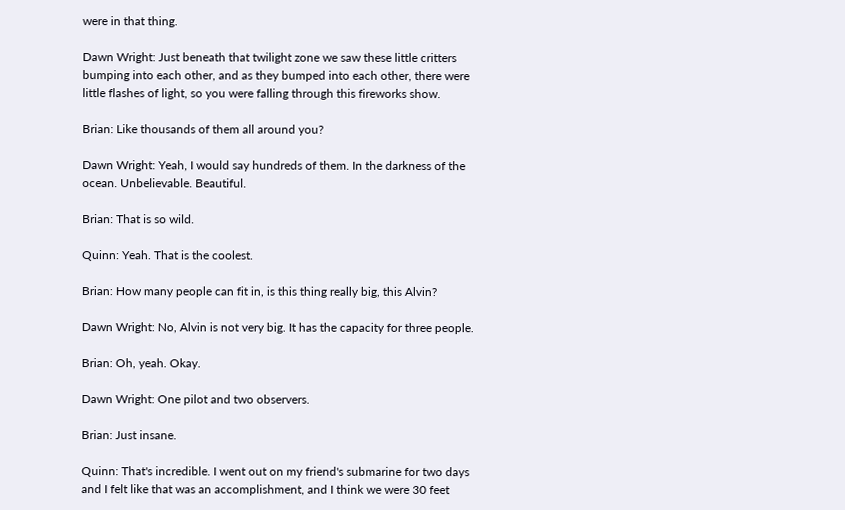were in that thing.

Dawn Wright: Just beneath that twilight zone we saw these little critters bumping into each other, and as they bumped into each other, there were little flashes of light, so you were falling through this fireworks show.

Brian: Like thousands of them all around you?

Dawn Wright: Yeah, I would say hundreds of them. In the darkness of the ocean. Unbelievable. Beautiful.

Brian: That is so wild.

Quinn: Yeah. That is the coolest.

Brian: How many people can fit in, is this thing really big, this Alvin?

Dawn Wright: No, Alvin is not very big. It has the capacity for three people.

Brian: Oh, yeah. Okay.

Dawn Wright: One pilot and two observers.

Brian: Just insane.

Quinn: That's incredible. I went out on my friend's submarine for two days and I felt like that was an accomplishment, and I think we were 30 feet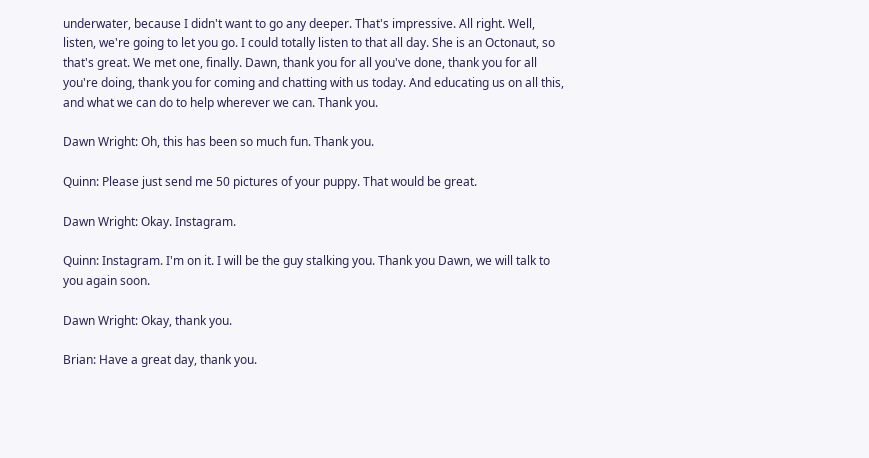underwater, because I didn't want to go any deeper. That's impressive. All right. Well, listen, we're going to let you go. I could totally listen to that all day. She is an Octonaut, so that's great. We met one, finally. Dawn, thank you for all you've done, thank you for all you're doing, thank you for coming and chatting with us today. And educating us on all this, and what we can do to help wherever we can. Thank you.

Dawn Wright: Oh, this has been so much fun. Thank you.

Quinn: Please just send me 50 pictures of your puppy. That would be great.

Dawn Wright: Okay. Instagram.

Quinn: Instagram. I'm on it. I will be the guy stalking you. Thank you Dawn, we will talk to you again soon.

Dawn Wright: Okay, thank you.

Brian: Have a great day, thank you.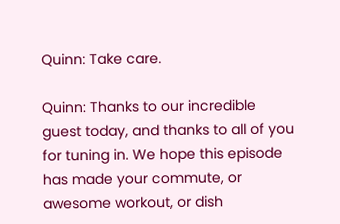Quinn: Take care.

Quinn: Thanks to our incredible guest today, and thanks to all of you for tuning in. We hope this episode has made your commute, or awesome workout, or dish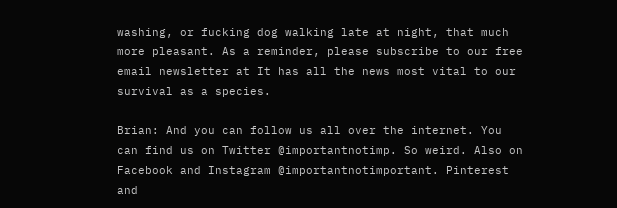washing, or fucking dog walking late at night, that much more pleasant. As a reminder, please subscribe to our free email newsletter at It has all the news most vital to our survival as a species.

Brian: And you can follow us all over the internet. You can find us on Twitter @importantnotimp. So weird. Also on Facebook and Instagram @importantnotimportant. Pinterest and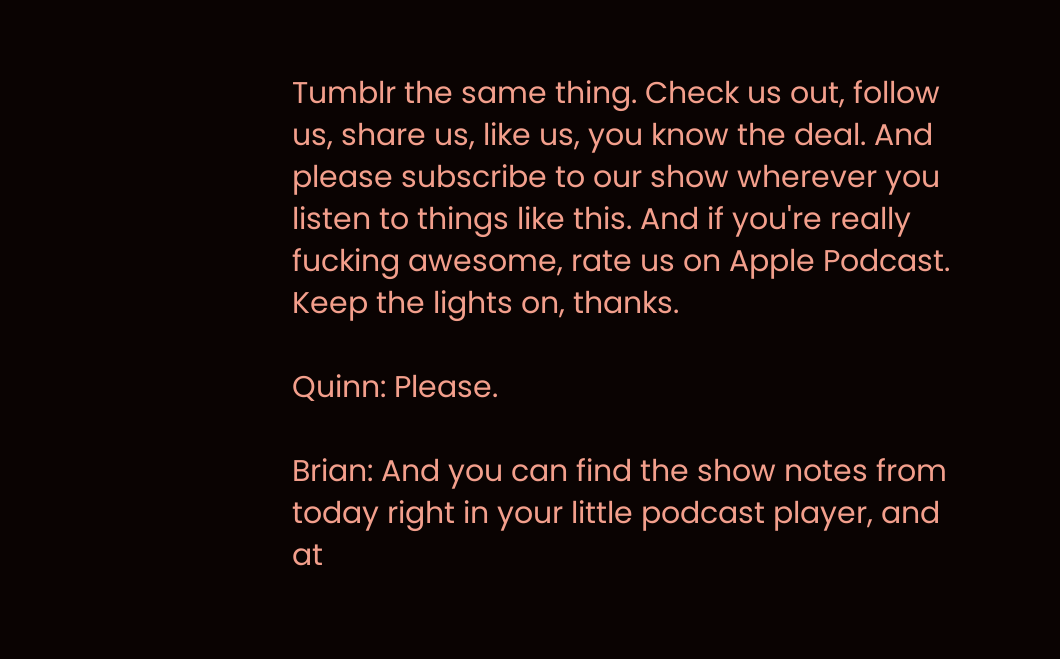Tumblr the same thing. Check us out, follow us, share us, like us, you know the deal. And please subscribe to our show wherever you listen to things like this. And if you're really fucking awesome, rate us on Apple Podcast. Keep the lights on, thanks.

Quinn: Please.

Brian: And you can find the show notes from today right in your little podcast player, and at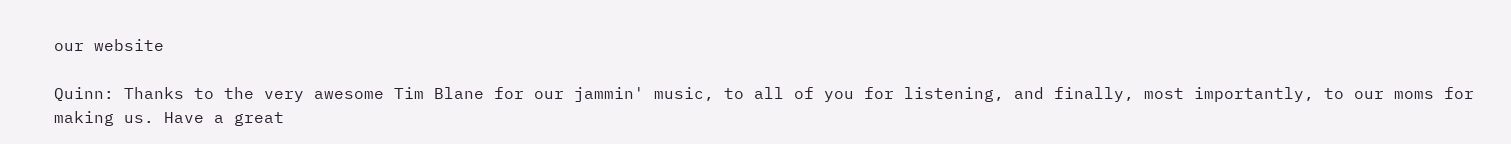our website

Quinn: Thanks to the very awesome Tim Blane for our jammin' music, to all of you for listening, and finally, most importantly, to our moms for making us. Have a great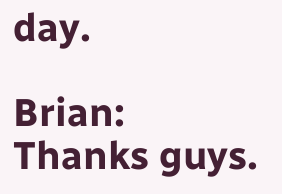day.

Brian: Thanks guys.